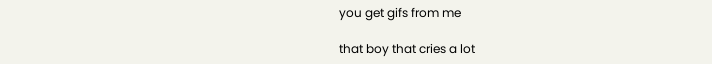you get gifs from me

that boy that cries a lot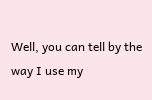Well, you can tell by the way I use my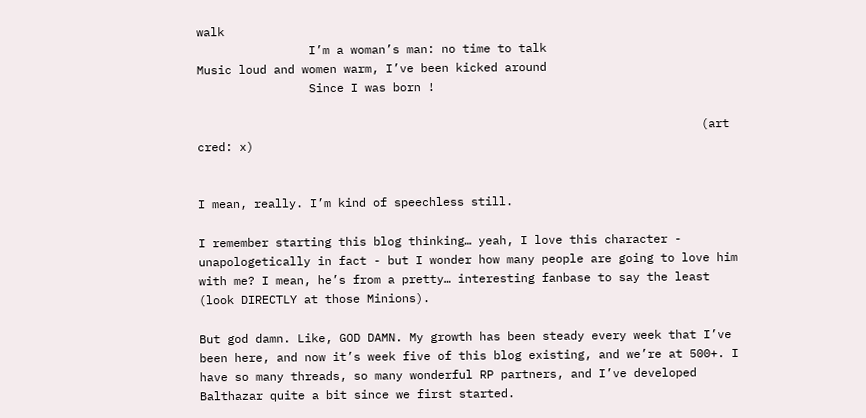walk
                I’m a woman’s man: no time to talk
Music loud and women warm, I’ve been kicked around
                Since I was born !

                                                                        (art cred: x)


I mean, really. I’m kind of speechless still.

I remember starting this blog thinking… yeah, I love this character - unapologetically in fact - but I wonder how many people are going to love him with me? I mean, he’s from a pretty… interesting fanbase to say the least (look DIRECTLY at those Minions).

But god damn. Like, GOD DAMN. My growth has been steady every week that I’ve been here, and now it’s week five of this blog existing, and we’re at 500+. I have so many threads, so many wonderful RP partners, and I’ve developed Balthazar quite a bit since we first started.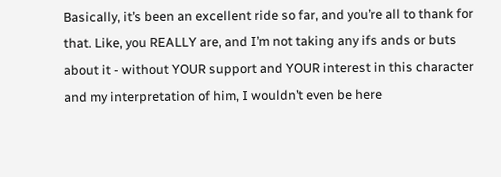Basically, it’s been an excellent ride so far, and you’re all to thank for that. Like, you REALLY are, and I’m not taking any ifs ands or buts about it - without YOUR support and YOUR interest in this character and my interpretation of him, I wouldn’t even be here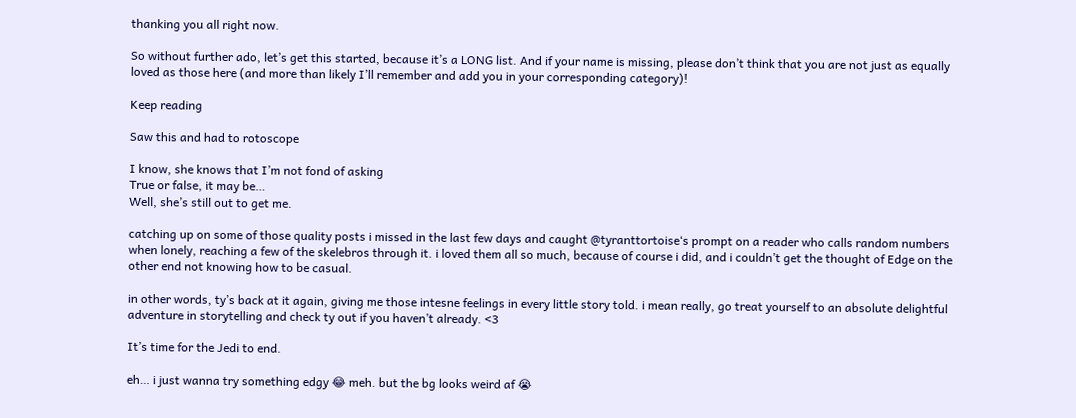thanking you all right now.

So without further ado, let’s get this started, because it’s a LONG list. And if your name is missing, please don’t think that you are not just as equally loved as those here (and more than likely I’ll remember and add you in your corresponding category)!

Keep reading

Saw this and had to rotoscope

I know, she knows that I’m not fond of asking
True or false, it may be…
Well, she’s still out to get me.

catching up on some of those quality posts i missed in the last few days and caught @tyranttortoise‘s prompt on a reader who calls random numbers when lonely, reaching a few of the skelebros through it. i loved them all so much, because of course i did, and i couldn’t get the thought of Edge on the other end not knowing how to be casual.

in other words, ty’s back at it again, giving me those intesne feelings in every little story told. i mean really, go treat yourself to an absolute delightful adventure in storytelling and check ty out if you haven’t already. <3

It’s time for the Jedi to end.

eh… i just wanna try something edgy 😂 meh. but the bg looks weird af 😭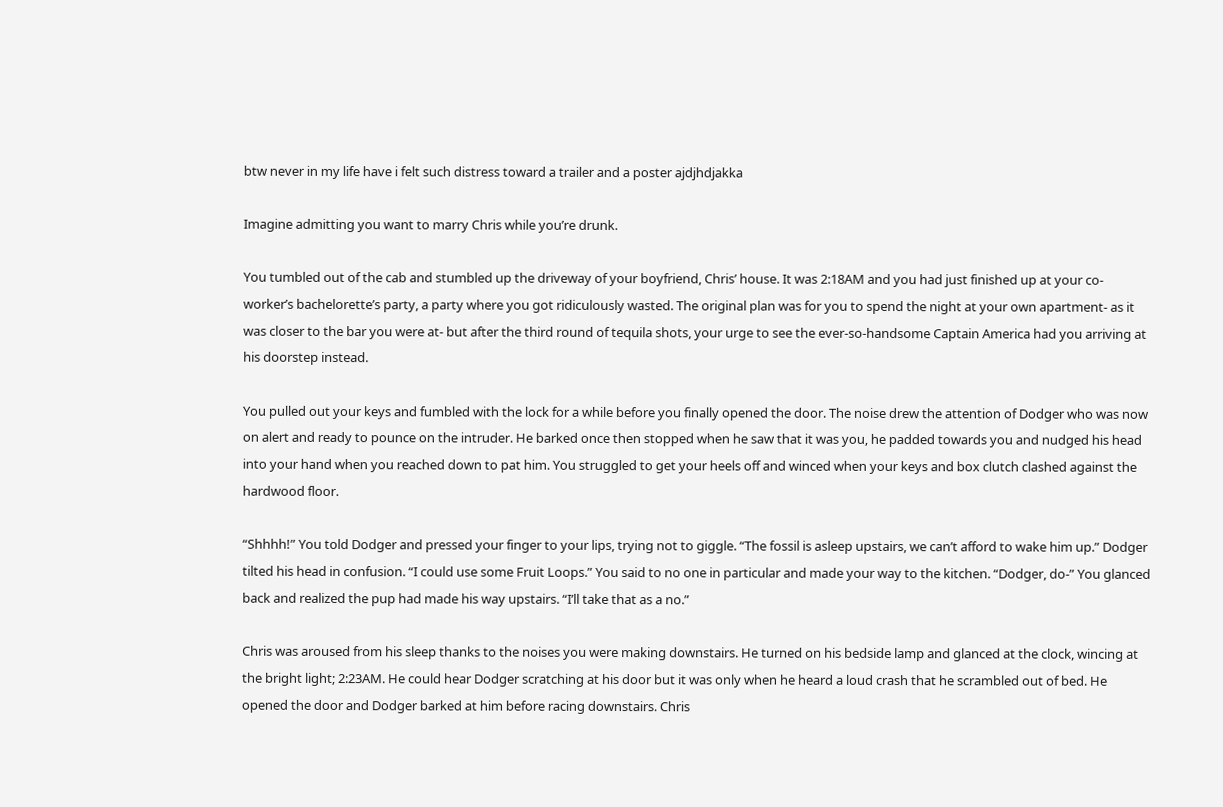btw never in my life have i felt such distress toward a trailer and a poster ajdjhdjakka

Imagine admitting you want to marry Chris while you’re drunk.

You tumbled out of the cab and stumbled up the driveway of your boyfriend, Chris’ house. It was 2:18AM and you had just finished up at your co-worker’s bachelorette’s party, a party where you got ridiculously wasted. The original plan was for you to spend the night at your own apartment- as it was closer to the bar you were at- but after the third round of tequila shots, your urge to see the ever-so-handsome Captain America had you arriving at his doorstep instead.

You pulled out your keys and fumbled with the lock for a while before you finally opened the door. The noise drew the attention of Dodger who was now on alert and ready to pounce on the intruder. He barked once then stopped when he saw that it was you, he padded towards you and nudged his head into your hand when you reached down to pat him. You struggled to get your heels off and winced when your keys and box clutch clashed against the hardwood floor.

“Shhhh!” You told Dodger and pressed your finger to your lips, trying not to giggle. “The fossil is asleep upstairs, we can’t afford to wake him up.” Dodger tilted his head in confusion. “I could use some Fruit Loops.” You said to no one in particular and made your way to the kitchen. “Dodger, do-” You glanced back and realized the pup had made his way upstairs. “I’ll take that as a no.”

Chris was aroused from his sleep thanks to the noises you were making downstairs. He turned on his bedside lamp and glanced at the clock, wincing at the bright light; 2:23AM. He could hear Dodger scratching at his door but it was only when he heard a loud crash that he scrambled out of bed. He opened the door and Dodger barked at him before racing downstairs. Chris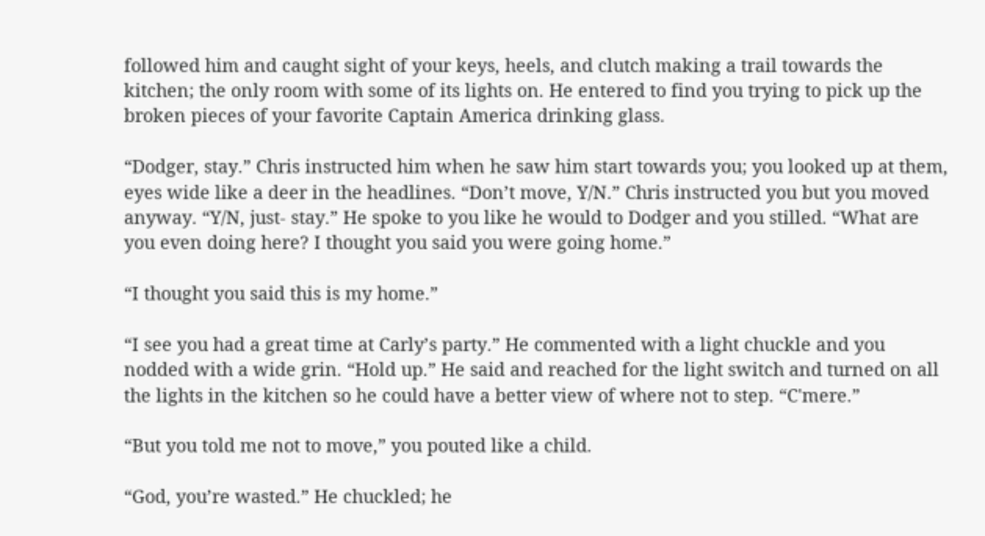followed him and caught sight of your keys, heels, and clutch making a trail towards the kitchen; the only room with some of its lights on. He entered to find you trying to pick up the broken pieces of your favorite Captain America drinking glass.

“Dodger, stay.” Chris instructed him when he saw him start towards you; you looked up at them, eyes wide like a deer in the headlines. “Don’t move, Y/N.” Chris instructed you but you moved anyway. “Y/N, just- stay.” He spoke to you like he would to Dodger and you stilled. “What are you even doing here? I thought you said you were going home.”

“I thought you said this is my home.”

“I see you had a great time at Carly’s party.” He commented with a light chuckle and you nodded with a wide grin. “Hold up.” He said and reached for the light switch and turned on all the lights in the kitchen so he could have a better view of where not to step. “C'mere.”

“But you told me not to move,” you pouted like a child.

“God, you’re wasted.” He chuckled; he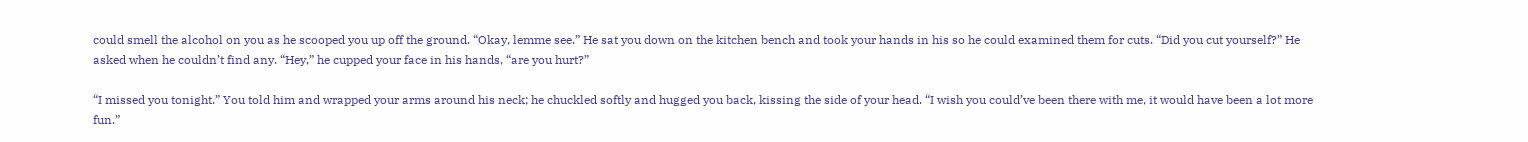could smell the alcohol on you as he scooped you up off the ground. “Okay, lemme see.” He sat you down on the kitchen bench and took your hands in his so he could examined them for cuts. “Did you cut yourself?” He asked when he couldn’t find any. “Hey,” he cupped your face in his hands, “are you hurt?”

“I missed you tonight.” You told him and wrapped your arms around his neck; he chuckled softly and hugged you back, kissing the side of your head. “I wish you could’ve been there with me, it would have been a lot more fun.”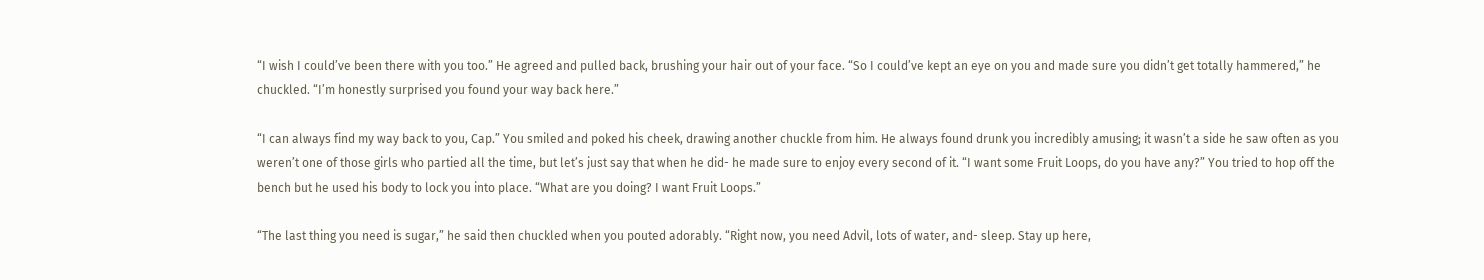“I wish I could’ve been there with you too.” He agreed and pulled back, brushing your hair out of your face. “So I could’ve kept an eye on you and made sure you didn’t get totally hammered,” he chuckled. “I’m honestly surprised you found your way back here.”

“I can always find my way back to you, Cap.” You smiled and poked his cheek, drawing another chuckle from him. He always found drunk you incredibly amusing; it wasn’t a side he saw often as you weren’t one of those girls who partied all the time, but let’s just say that when he did- he made sure to enjoy every second of it. “I want some Fruit Loops, do you have any?” You tried to hop off the bench but he used his body to lock you into place. “What are you doing? I want Fruit Loops.”

“The last thing you need is sugar,” he said then chuckled when you pouted adorably. “Right now, you need Advil, lots of water, and- sleep. Stay up here,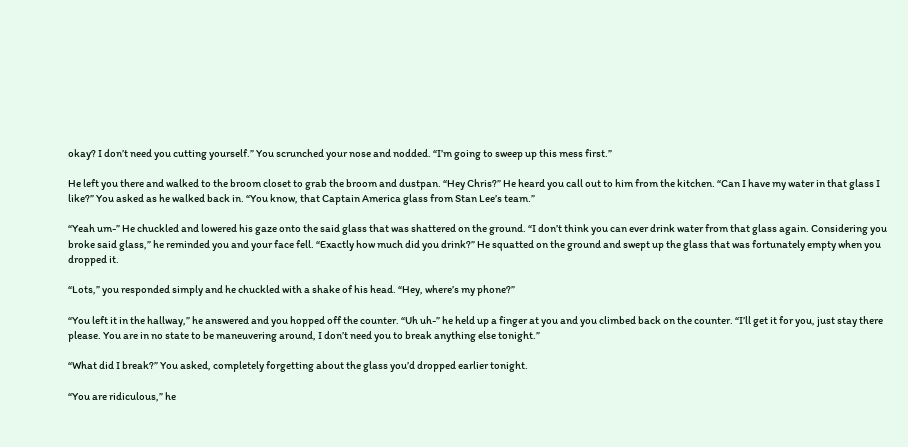okay? I don’t need you cutting yourself.” You scrunched your nose and nodded. “I’m going to sweep up this mess first.”

He left you there and walked to the broom closet to grab the broom and dustpan. “Hey Chris?” He heard you call out to him from the kitchen. “Can I have my water in that glass I like?” You asked as he walked back in. “You know, that Captain America glass from Stan Lee’s team.”

“Yeah um-” He chuckled and lowered his gaze onto the said glass that was shattered on the ground. “I don’t think you can ever drink water from that glass again. Considering you broke said glass,” he reminded you and your face fell. “Exactly how much did you drink?” He squatted on the ground and swept up the glass that was fortunately empty when you dropped it.

“Lots,” you responded simply and he chuckled with a shake of his head. “Hey, where’s my phone?”

“You left it in the hallway,” he answered and you hopped off the counter. “Uh uh-” he held up a finger at you and you climbed back on the counter. “I’ll get it for you, just stay there please. You are in no state to be maneuvering around, I don’t need you to break anything else tonight.”

“What did I break?” You asked, completely forgetting about the glass you’d dropped earlier tonight.

“You are ridiculous,” he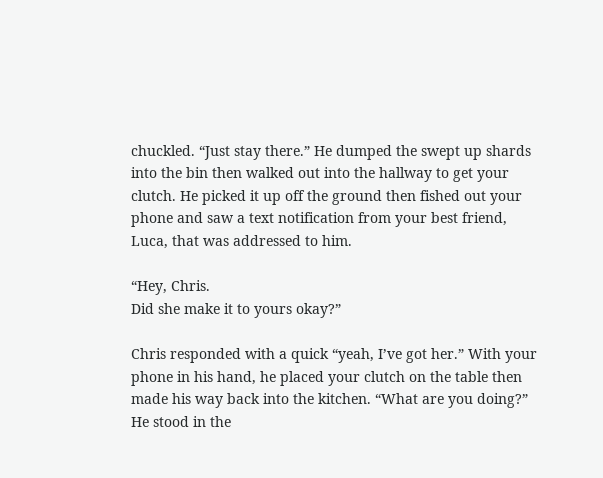chuckled. “Just stay there.” He dumped the swept up shards into the bin then walked out into the hallway to get your clutch. He picked it up off the ground then fished out your phone and saw a text notification from your best friend, Luca, that was addressed to him.

“Hey, Chris.
Did she make it to yours okay?”

Chris responded with a quick “yeah, I’ve got her.” With your phone in his hand, he placed your clutch on the table then made his way back into the kitchen. “What are you doing?” He stood in the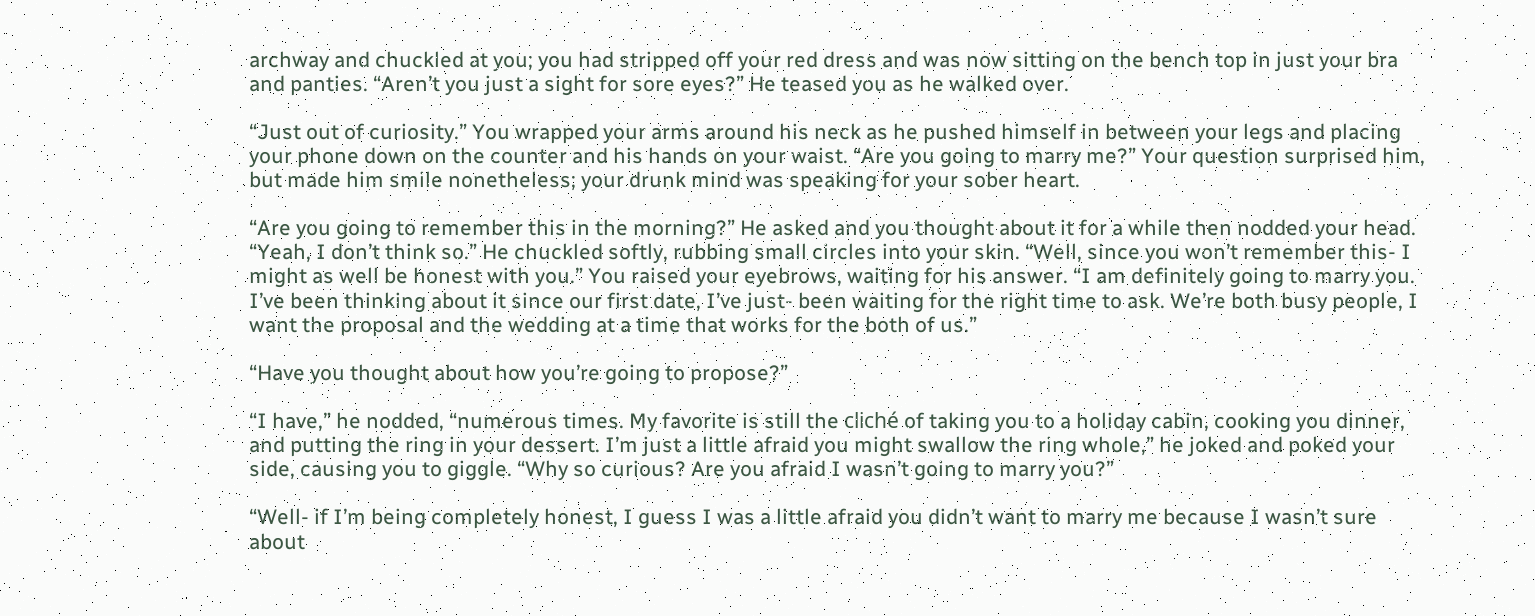archway and chuckled at you; you had stripped off your red dress and was now sitting on the bench top in just your bra and panties. “Aren’t you just a sight for sore eyes?” He teased you as he walked over.

“Just out of curiosity.” You wrapped your arms around his neck as he pushed himself in between your legs and placing your phone down on the counter and his hands on your waist. “Are you going to marry me?” Your question surprised him, but made him smile nonetheless; your drunk mind was speaking for your sober heart.

“Are you going to remember this in the morning?” He asked and you thought about it for a while then nodded your head. “Yeah, I don’t think so.” He chuckled softly, rubbing small circles into your skin. “Well, since you won’t remember this- I might as well be honest with you.” You raised your eyebrows, waiting for his answer. “I am definitely going to marry you. I’ve been thinking about it since our first date, I’ve just- been waiting for the right time to ask. We’re both busy people, I want the proposal and the wedding at a time that works for the both of us.”

“Have you thought about how you’re going to propose?”

“I have,” he nodded, “numerous times. My favorite is still the cliché of taking you to a holiday cabin, cooking you dinner, and putting the ring in your dessert. I’m just a little afraid you might swallow the ring whole,” he joked and poked your side, causing you to giggle. “Why so curious? Are you afraid I wasn’t going to marry you?”

“Well- if I’m being completely honest, I guess I was a little afraid you didn’t want to marry me because I wasn’t sure about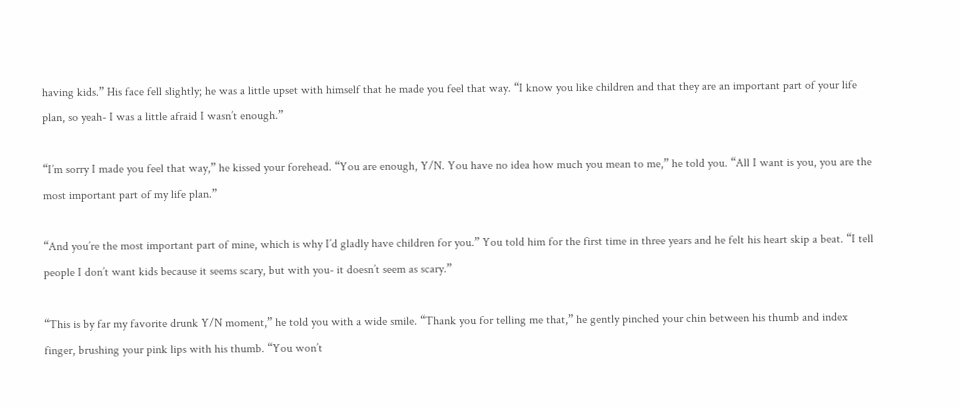having kids.” His face fell slightly; he was a little upset with himself that he made you feel that way. “I know you like children and that they are an important part of your life plan, so yeah- I was a little afraid I wasn’t enough.”

“I’m sorry I made you feel that way,” he kissed your forehead. “You are enough, Y/N. You have no idea how much you mean to me,” he told you. “All I want is you, you are the most important part of my life plan.”

“And you’re the most important part of mine, which is why I’d gladly have children for you.” You told him for the first time in three years and he felt his heart skip a beat. “I tell people I don’t want kids because it seems scary, but with you- it doesn’t seem as scary.”

“This is by far my favorite drunk Y/N moment,” he told you with a wide smile. “Thank you for telling me that,” he gently pinched your chin between his thumb and index finger, brushing your pink lips with his thumb. “You won’t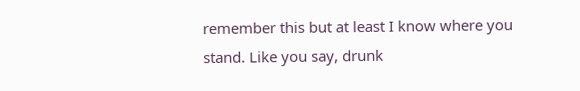remember this but at least I know where you stand. Like you say, drunk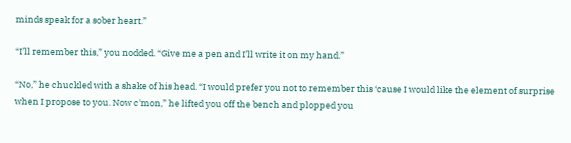minds speak for a sober heart.”

“I’ll remember this,” you nodded. “Give me a pen and I’ll write it on my hand.”

“No,” he chuckled with a shake of his head. “I would prefer you not to remember this ‘cause I would like the element of surprise when I propose to you. Now c'mon,” he lifted you off the bench and plopped you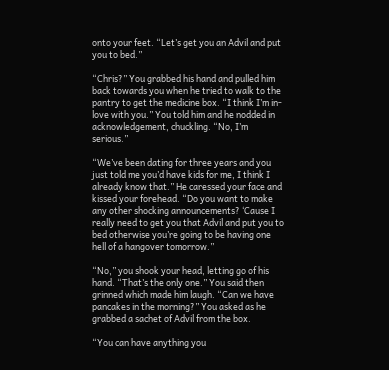onto your feet. “Let’s get you an Advil and put you to bed.”

“Chris?” You grabbed his hand and pulled him back towards you when he tried to walk to the pantry to get the medicine box. “I think I’m in-love with you.” You told him and he nodded in acknowledgement, chuckling. “No, I’m serious.”

“We’ve been dating for three years and you just told me you’d have kids for me, I think I already know that.” He caressed your face and kissed your forehead. “Do you want to make any other shocking announcements? ‘Cause I really need to get you that Advil and put you to bed otherwise you’re going to be having one hell of a hangover tomorrow.”

“No,” you shook your head, letting go of his hand. “That’s the only one.” You said then grinned which made him laugh. “Can we have pancakes in the morning?” You asked as he grabbed a sachet of Advil from the box.

“You can have anything you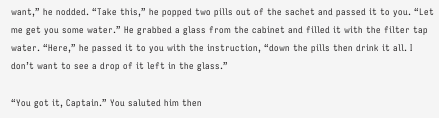want,” he nodded. “Take this,” he popped two pills out of the sachet and passed it to you. “Let me get you some water.” He grabbed a glass from the cabinet and filled it with the filter tap water. “Here,” he passed it to you with the instruction, “down the pills then drink it all. I don’t want to see a drop of it left in the glass.”

“You got it, Captain.” You saluted him then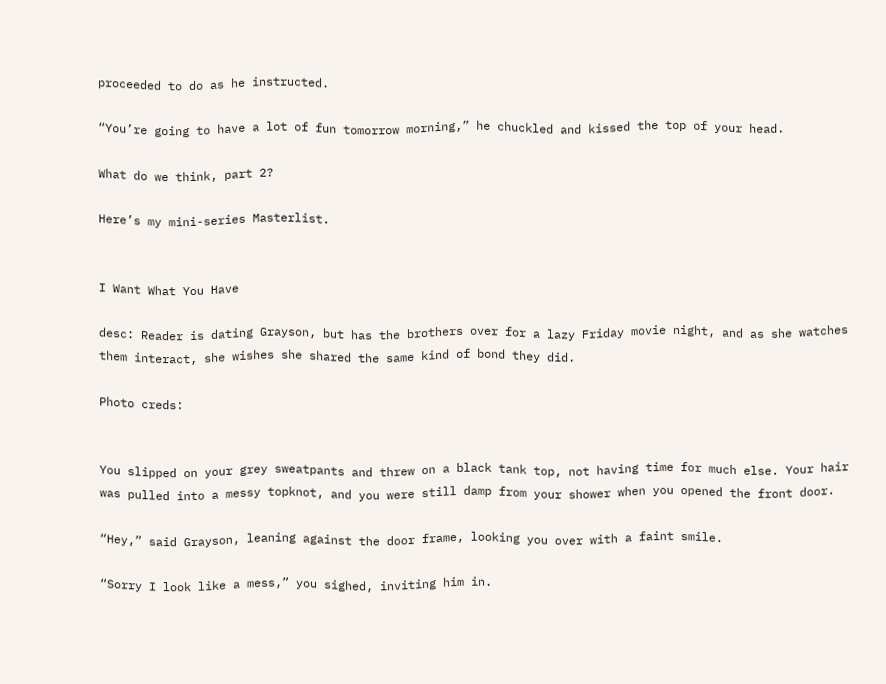proceeded to do as he instructed.

“You’re going to have a lot of fun tomorrow morning,” he chuckled and kissed the top of your head.

What do we think, part 2?

Here’s my mini-series Masterlist.


I Want What You Have

desc: Reader is dating Grayson, but has the brothers over for a lazy Friday movie night, and as she watches them interact, she wishes she shared the same kind of bond they did.

Photo creds:


You slipped on your grey sweatpants and threw on a black tank top, not having time for much else. Your hair was pulled into a messy topknot, and you were still damp from your shower when you opened the front door.

“Hey,” said Grayson, leaning against the door frame, looking you over with a faint smile.

“Sorry I look like a mess,” you sighed, inviting him in.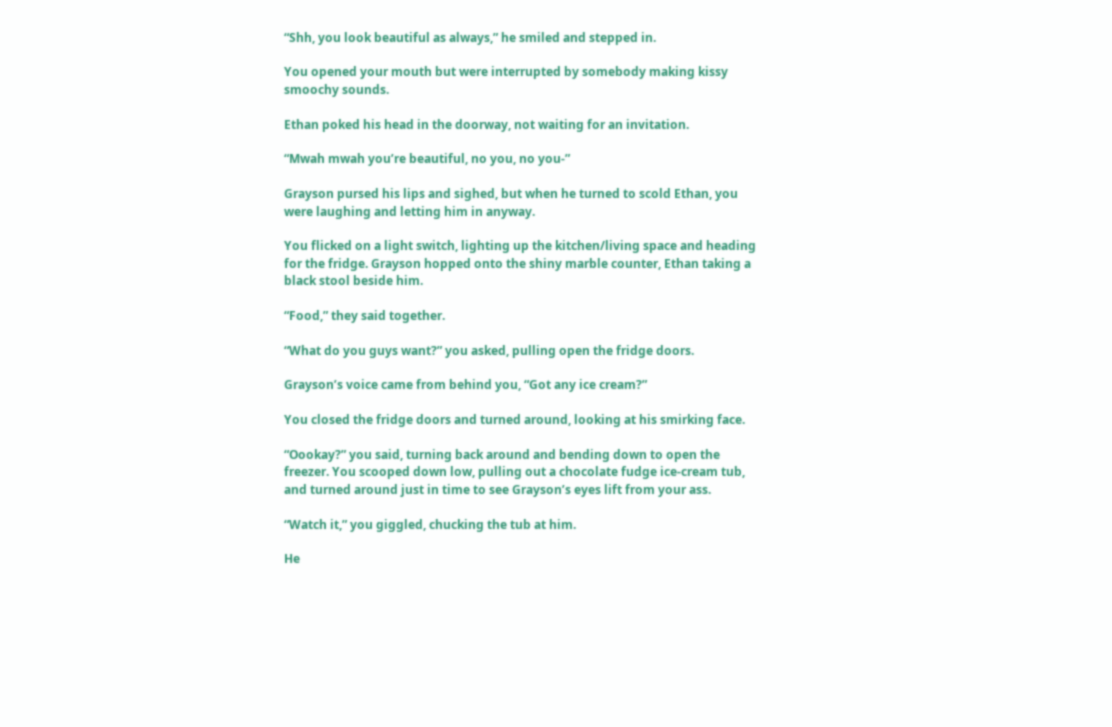“Shh, you look beautiful as always,” he smiled and stepped in.

You opened your mouth but were interrupted by somebody making kissy smoochy sounds.

Ethan poked his head in the doorway, not waiting for an invitation.

“Mwah mwah you’re beautiful, no you, no you-”

Grayson pursed his lips and sighed, but when he turned to scold Ethan, you were laughing and letting him in anyway.

You flicked on a light switch, lighting up the kitchen/living space and heading for the fridge. Grayson hopped onto the shiny marble counter, Ethan taking a black stool beside him.

“Food,” they said together.

“What do you guys want?” you asked, pulling open the fridge doors.

Grayson’s voice came from behind you, “Got any ice cream?”

You closed the fridge doors and turned around, looking at his smirking face.

“Oookay?” you said, turning back around and bending down to open the freezer. You scooped down low, pulling out a chocolate fudge ice-cream tub, and turned around just in time to see Grayson’s eyes lift from your ass.

“Watch it,” you giggled, chucking the tub at him.

He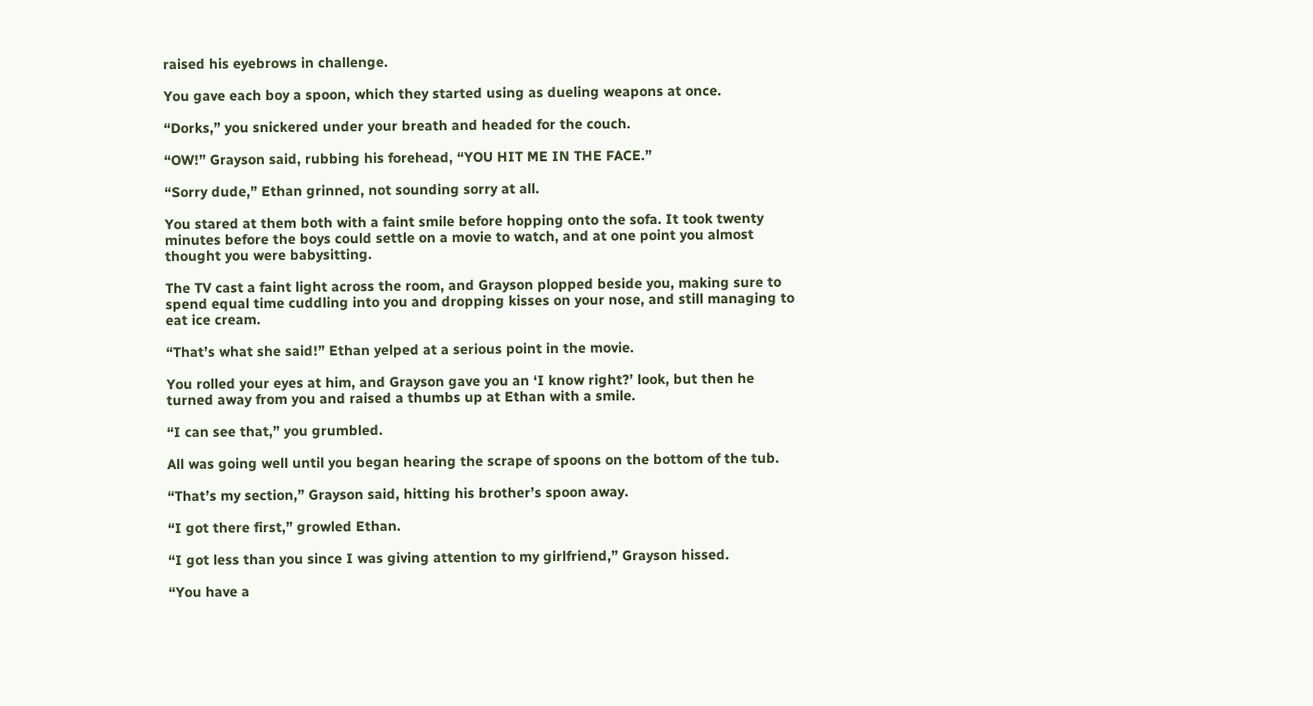raised his eyebrows in challenge.

You gave each boy a spoon, which they started using as dueling weapons at once.

“Dorks,” you snickered under your breath and headed for the couch.

“OW!” Grayson said, rubbing his forehead, “YOU HIT ME IN THE FACE.”

“Sorry dude,” Ethan grinned, not sounding sorry at all.

You stared at them both with a faint smile before hopping onto the sofa. It took twenty minutes before the boys could settle on a movie to watch, and at one point you almost thought you were babysitting.

The TV cast a faint light across the room, and Grayson plopped beside you, making sure to spend equal time cuddling into you and dropping kisses on your nose, and still managing to eat ice cream.

“That’s what she said!” Ethan yelped at a serious point in the movie.

You rolled your eyes at him, and Grayson gave you an ‘I know right?’ look, but then he turned away from you and raised a thumbs up at Ethan with a smile.

“I can see that,” you grumbled.

All was going well until you began hearing the scrape of spoons on the bottom of the tub.

“That’s my section,” Grayson said, hitting his brother’s spoon away.

“I got there first,” growled Ethan.

“I got less than you since I was giving attention to my girlfriend,” Grayson hissed.

“You have a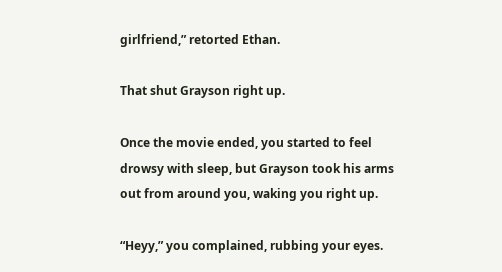girlfriend,” retorted Ethan.

That shut Grayson right up.

Once the movie ended, you started to feel drowsy with sleep, but Grayson took his arms out from around you, waking you right up.

“Heyy,” you complained, rubbing your eyes.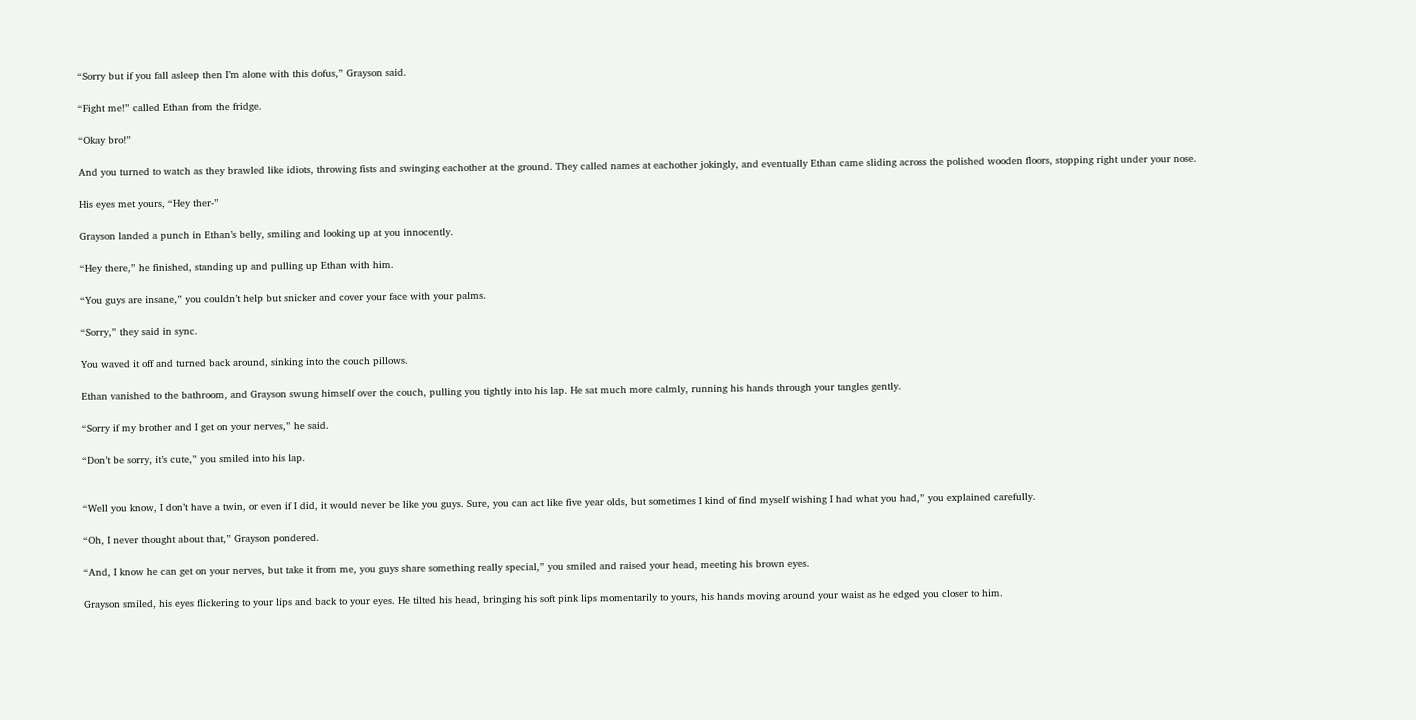“Sorry but if you fall asleep then I’m alone with this dofus,” Grayson said.

“Fight me!” called Ethan from the fridge.

“Okay bro!”

And you turned to watch as they brawled like idiots, throwing fists and swinging eachother at the ground. They called names at eachother jokingly, and eventually Ethan came sliding across the polished wooden floors, stopping right under your nose.

His eyes met yours, “Hey ther-”

Grayson landed a punch in Ethan’s belly, smiling and looking up at you innocently.

“Hey there,” he finished, standing up and pulling up Ethan with him.

“You guys are insane,” you couldn’t help but snicker and cover your face with your palms.

“Sorry,” they said in sync.

You waved it off and turned back around, sinking into the couch pillows.

Ethan vanished to the bathroom, and Grayson swung himself over the couch, pulling you tightly into his lap. He sat much more calmly, running his hands through your tangles gently.

“Sorry if my brother and I get on your nerves,” he said.

“Don’t be sorry, it’s cute,” you smiled into his lap.


“Well you know, I don’t have a twin, or even if I did, it would never be like you guys. Sure, you can act like five year olds, but sometimes I kind of find myself wishing I had what you had,” you explained carefully.

“Oh, I never thought about that,” Grayson pondered.

“And, I know he can get on your nerves, but take it from me, you guys share something really special,” you smiled and raised your head, meeting his brown eyes.

Grayson smiled, his eyes flickering to your lips and back to your eyes. He tilted his head, bringing his soft pink lips momentarily to yours, his hands moving around your waist as he edged you closer to him.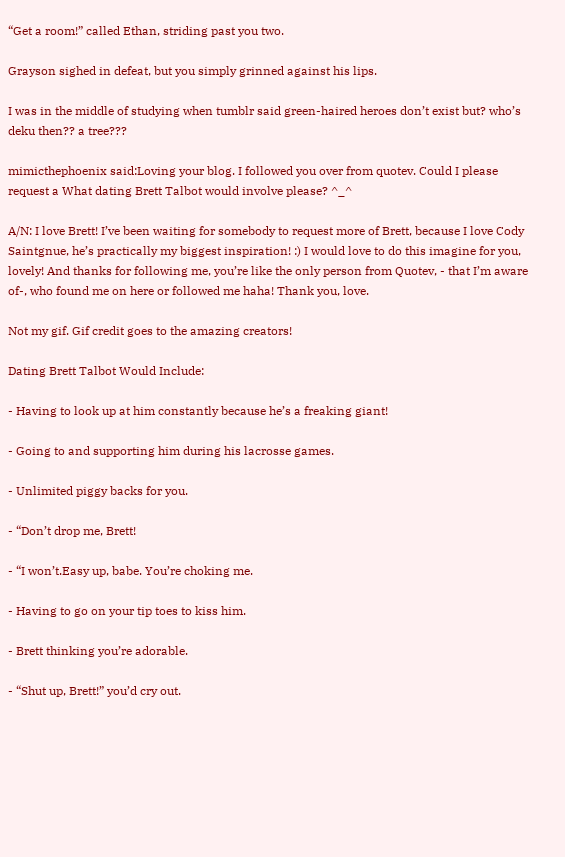“Get a room!” called Ethan, striding past you two.

Grayson sighed in defeat, but you simply grinned against his lips.

I was in the middle of studying when tumblr said green-haired heroes don’t exist but? who’s deku then?? a tree???

mimicthephoenix said:Loving your blog. I followed you over from quotev. Could I please request a What dating Brett Talbot would involve please? ^_^

A/N: I love Brett! I’ve been waiting for somebody to request more of Brett, because I love Cody Saintgnue, he’s practically my biggest inspiration! :) I would love to do this imagine for you, lovely! And thanks for following me, you’re like the only person from Quotev, - that I’m aware of-, who found me on here or followed me haha! Thank you, love.

Not my gif. Gif credit goes to the amazing creators!

Dating Brett Talbot Would Include:

- Having to look up at him constantly because he’s a freaking giant!

- Going to and supporting him during his lacrosse games.

- Unlimited piggy backs for you.

- “Don’t drop me, Brett!

- “I won’t.Easy up, babe. You’re choking me.

- Having to go on your tip toes to kiss him.

- Brett thinking you’re adorable.

- “Shut up, Brett!” you’d cry out.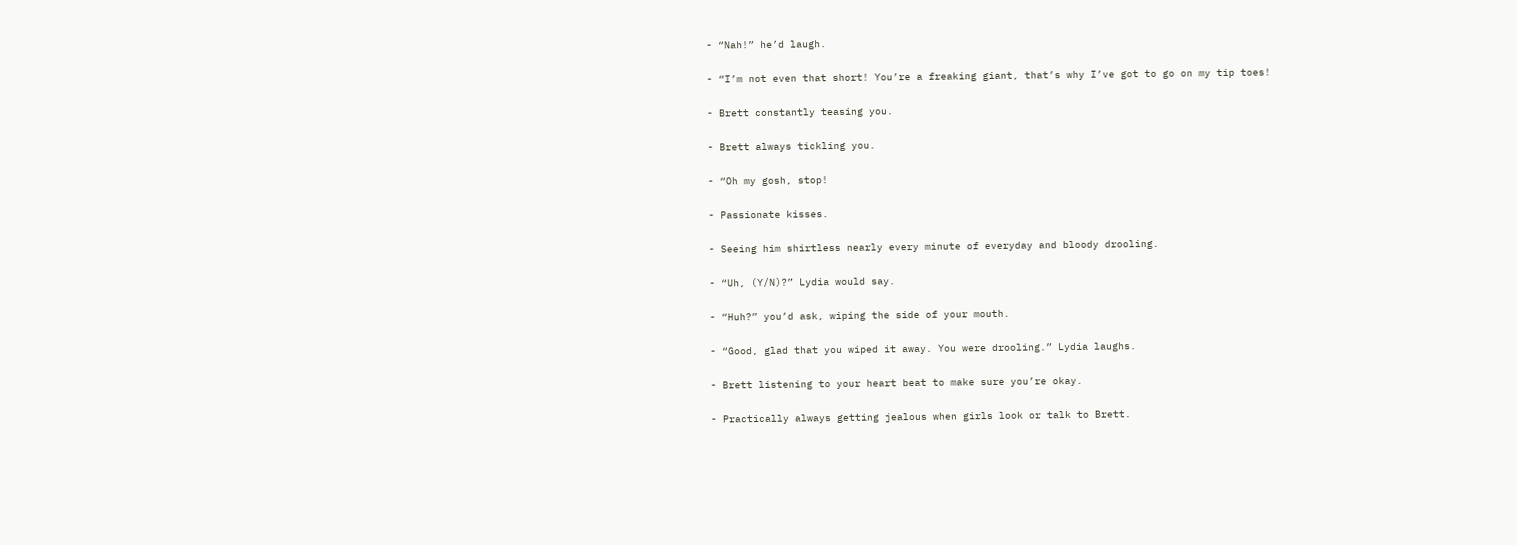- “Nah!” he’d laugh.

- “I’m not even that short! You’re a freaking giant, that’s why I’ve got to go on my tip toes!

- Brett constantly teasing you.

- Brett always tickling you.

- “Oh my gosh, stop!

- Passionate kisses.

- Seeing him shirtless nearly every minute of everyday and bloody drooling.

- “Uh, (Y/N)?” Lydia would say.

- “Huh?” you’d ask, wiping the side of your mouth.

- “Good, glad that you wiped it away. You were drooling.” Lydia laughs.

- Brett listening to your heart beat to make sure you’re okay.

- Practically always getting jealous when girls look or talk to Brett.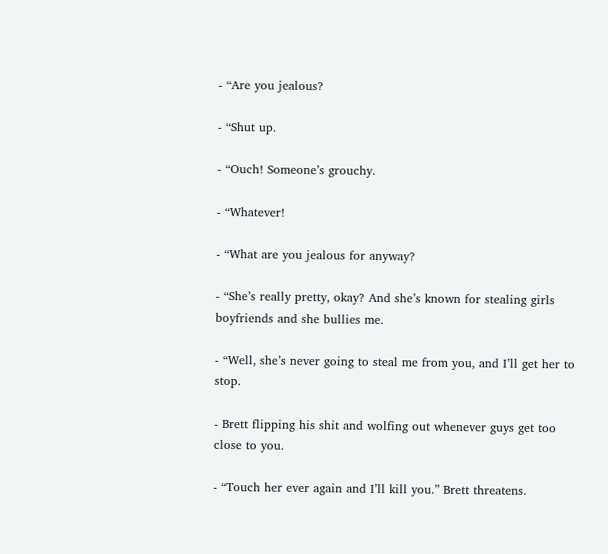- “Are you jealous?

- “Shut up.

- “Ouch! Someone’s grouchy.

- “Whatever!

- “What are you jealous for anyway?

- “She’s really pretty, okay? And she’s known for stealing girls boyfriends and she bullies me.

- “Well, she’s never going to steal me from you, and I’ll get her to stop.

- Brett flipping his shit and wolfing out whenever guys get too close to you.

- “Touch her ever again and I’ll kill you.” Brett threatens.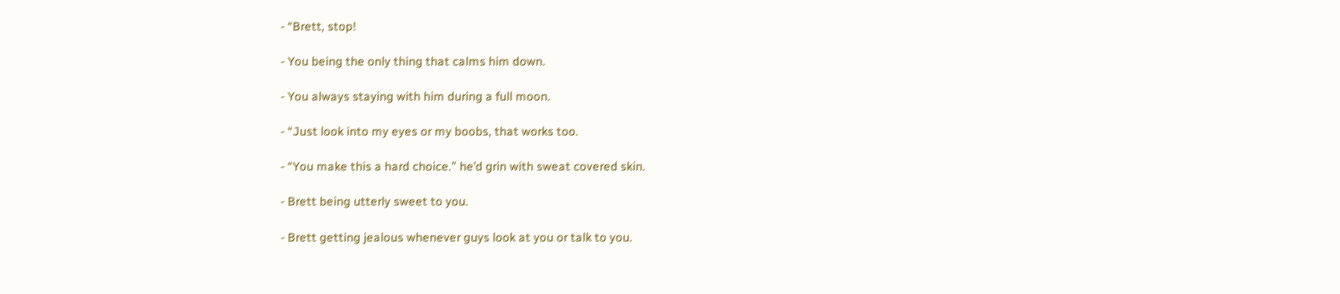- “Brett, stop!

- You being the only thing that calms him down.

- You always staying with him during a full moon.

- “Just look into my eyes or my boobs, that works too.

- “You make this a hard choice.” he’d grin with sweat covered skin.

- Brett being utterly sweet to you.

- Brett getting jealous whenever guys look at you or talk to you.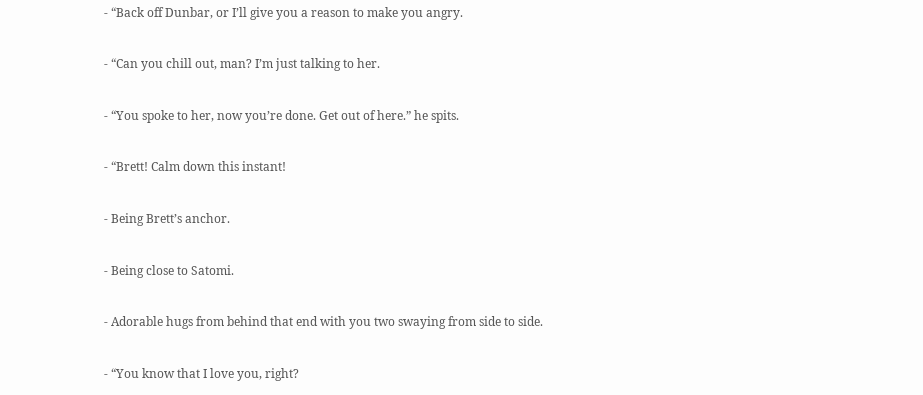- “Back off Dunbar, or I’ll give you a reason to make you angry.

- “Can you chill out, man? I’m just talking to her.

- “You spoke to her, now you’re done. Get out of here.” he spits.

- “Brett! Calm down this instant!

- Being Brett’s anchor.

- Being close to Satomi.

- Adorable hugs from behind that end with you two swaying from side to side.

- “You know that I love you, right?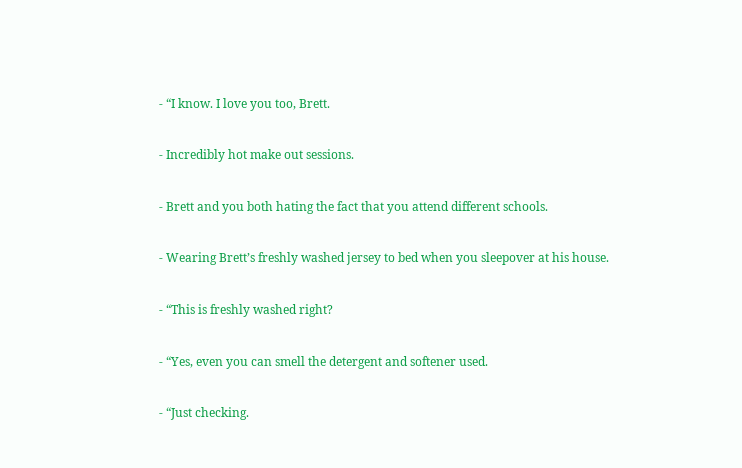- “I know. I love you too, Brett.

- Incredibly hot make out sessions.

- Brett and you both hating the fact that you attend different schools.

- Wearing Brett’s freshly washed jersey to bed when you sleepover at his house.

- “This is freshly washed right?

- “Yes, even you can smell the detergent and softener used.

- “Just checking.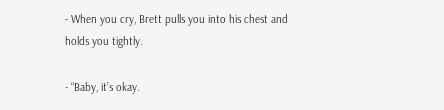- When you cry, Brett pulls you into his chest and holds you tightly.

- “Baby, it’s okay.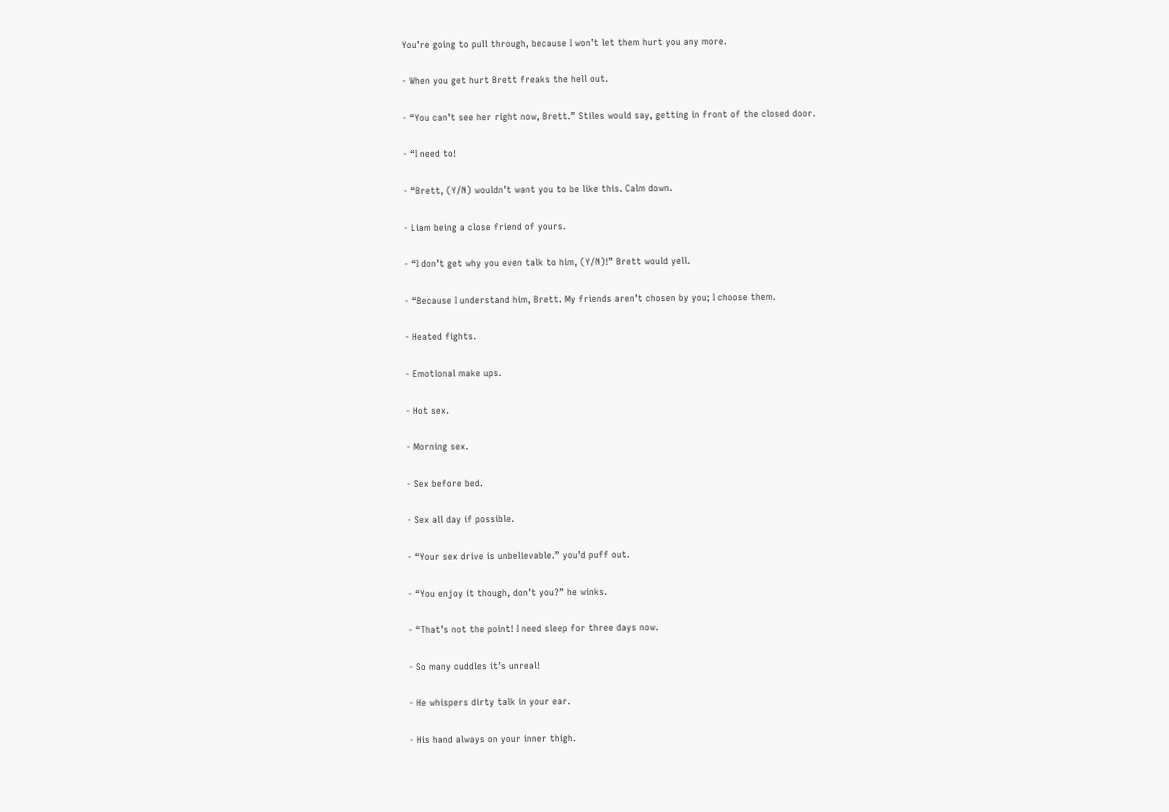You’re going to pull through, because I won’t let them hurt you any more.

- When you get hurt Brett freaks the hell out.

- “You can’t see her right now, Brett.” Stiles would say, getting in front of the closed door.

- “I need to!

- “Brett, (Y/N) wouldn’t want you to be like this. Calm down.

- Liam being a close friend of yours.

- “I don’t get why you even talk to him, (Y/N)!” Brett would yell.

- “Because I understand him, Brett. My friends aren’t chosen by you; I choose them.

- Heated fights.

- Emotional make ups.

- Hot sex.

- Morning sex.

- Sex before bed.

- Sex all day if possible.

- “Your sex drive is unbelievable.” you’d puff out.

- “You enjoy it though, don’t you?” he winks.

- “That’s not the point! I need sleep for three days now.

- So many cuddles it’s unreal!

- He whispers dirty talk in your ear.

- His hand always on your inner thigh.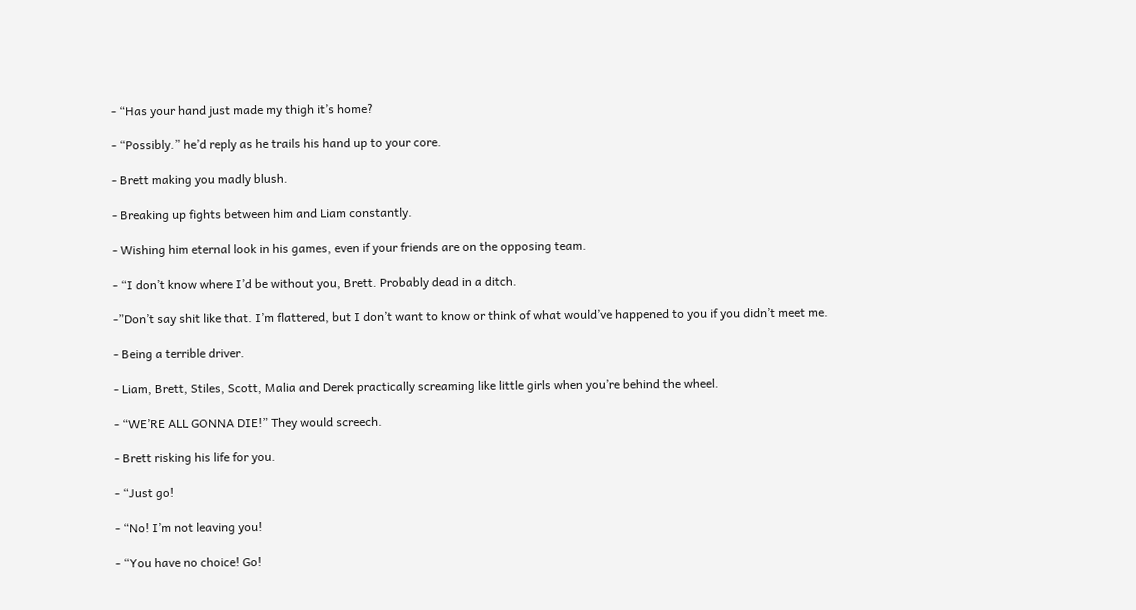- “Has your hand just made my thigh it’s home?

- “Possibly.” he’d reply as he trails his hand up to your core.

- Brett making you madly blush.

- Breaking up fights between him and Liam constantly.

- Wishing him eternal look in his games, even if your friends are on the opposing team.

- “I don’t know where I’d be without you, Brett. Probably dead in a ditch.

-”Don’t say shit like that. I’m flattered, but I don’t want to know or think of what would’ve happened to you if you didn’t meet me.

- Being a terrible driver.

- Liam, Brett, Stiles, Scott, Malia and Derek practically screaming like little girls when you’re behind the wheel.

- “WE’RE ALL GONNA DIE!” They would screech.

- Brett risking his life for you.

- “Just go!

- “No! I’m not leaving you!

- “You have no choice! Go!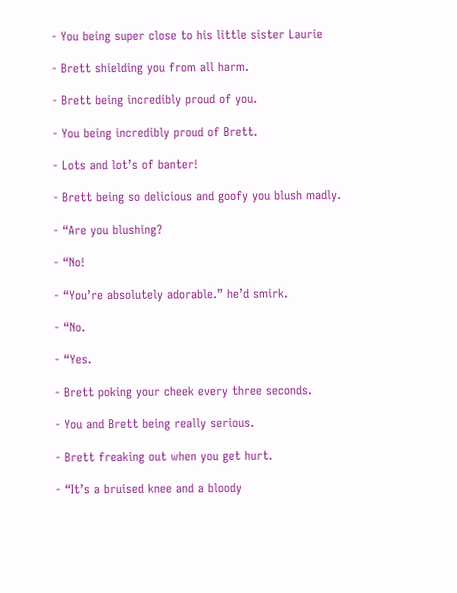- You being super close to his little sister Laurie

- Brett shielding you from all harm.

- Brett being incredibly proud of you.

- You being incredibly proud of Brett.

- Lots and lot’s of banter!

- Brett being so delicious and goofy you blush madly.

- “Are you blushing?

- “No!

- “You’re absolutely adorable.” he’d smirk.

- “No.

- “Yes.

- Brett poking your cheek every three seconds.

- You and Brett being really serious.

- Brett freaking out when you get hurt.

- “It’s a bruised knee and a bloody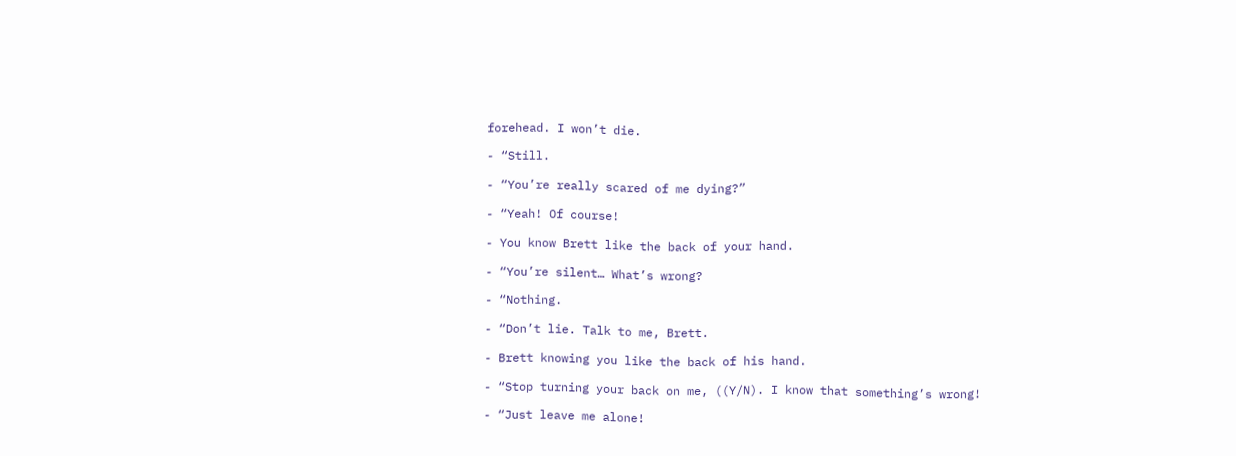forehead. I won’t die.

- “Still.

- “You’re really scared of me dying?”

- “Yeah! Of course!

- You know Brett like the back of your hand.

- “You’re silent… What’s wrong?

- “Nothing.

- “Don’t lie. Talk to me, Brett.

- Brett knowing you like the back of his hand.

- “Stop turning your back on me, ((Y/N). I know that something’s wrong!

- “Just leave me alone!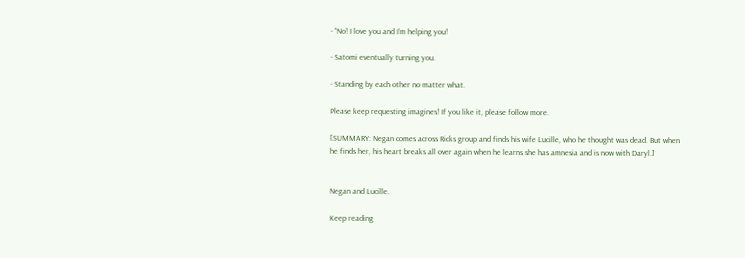- “No! I love you and I’m helping you!

- Satomi eventually turning you.

- Standing by each other no matter what.

Please keep requesting imagines! If you like it, please follow more.

[SUMMARY: Negan comes across Ricks group and finds his wife Lucille, who he thought was dead. But when he finds her, his heart breaks all over again when he learns she has amnesia and is now with Daryl.]


Negan and Lucille.

Keep reading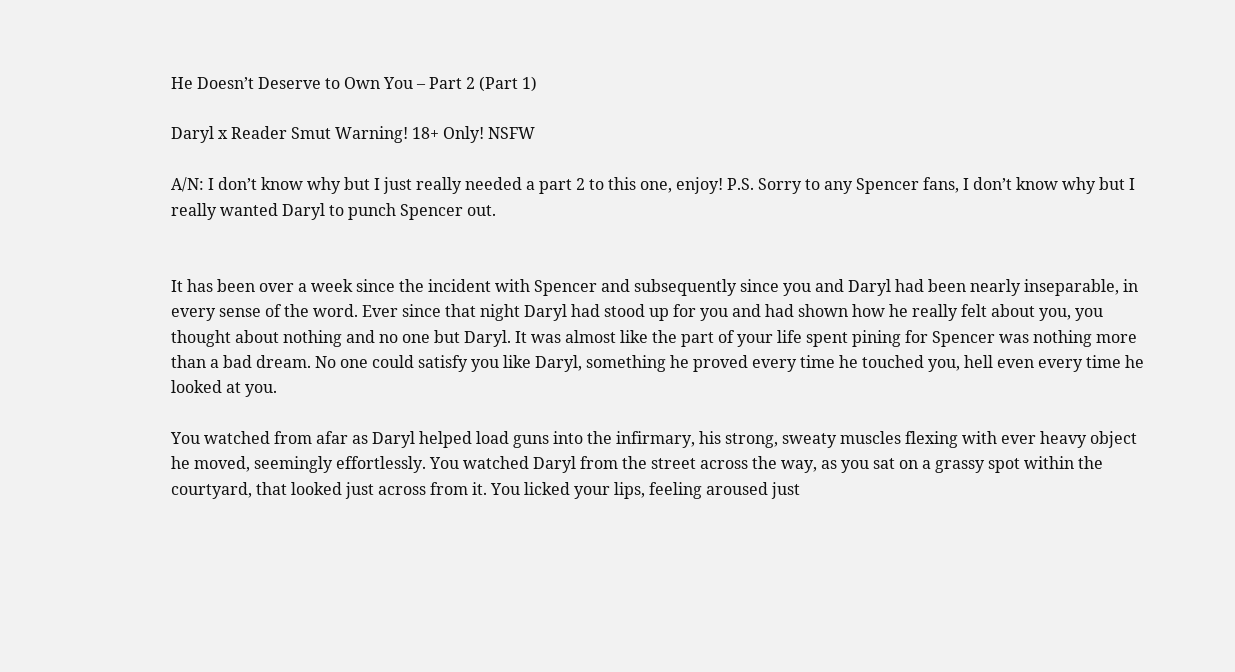He Doesn’t Deserve to Own You – Part 2 (Part 1)

Daryl x Reader Smut Warning! 18+ Only! NSFW

A/N: I don’t know why but I just really needed a part 2 to this one, enjoy! P.S. Sorry to any Spencer fans, I don’t know why but I really wanted Daryl to punch Spencer out.


It has been over a week since the incident with Spencer and subsequently since you and Daryl had been nearly inseparable, in every sense of the word. Ever since that night Daryl had stood up for you and had shown how he really felt about you, you thought about nothing and no one but Daryl. It was almost like the part of your life spent pining for Spencer was nothing more than a bad dream. No one could satisfy you like Daryl, something he proved every time he touched you, hell even every time he looked at you.

You watched from afar as Daryl helped load guns into the infirmary, his strong, sweaty muscles flexing with ever heavy object he moved, seemingly effortlessly. You watched Daryl from the street across the way, as you sat on a grassy spot within the courtyard, that looked just across from it. You licked your lips, feeling aroused just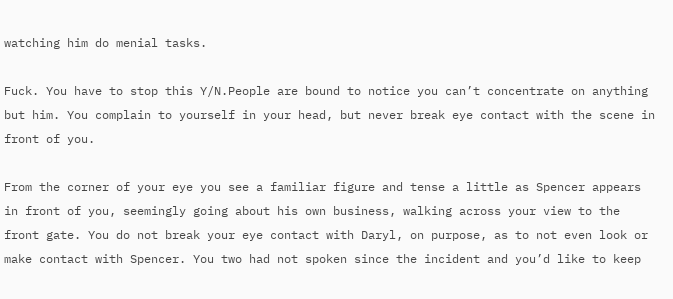watching him do menial tasks.

Fuck. You have to stop this Y/N.People are bound to notice you can’t concentrate on anything but him. You complain to yourself in your head, but never break eye contact with the scene in front of you.

From the corner of your eye you see a familiar figure and tense a little as Spencer appears in front of you, seemingly going about his own business, walking across your view to the front gate. You do not break your eye contact with Daryl, on purpose, as to not even look or make contact with Spencer. You two had not spoken since the incident and you’d like to keep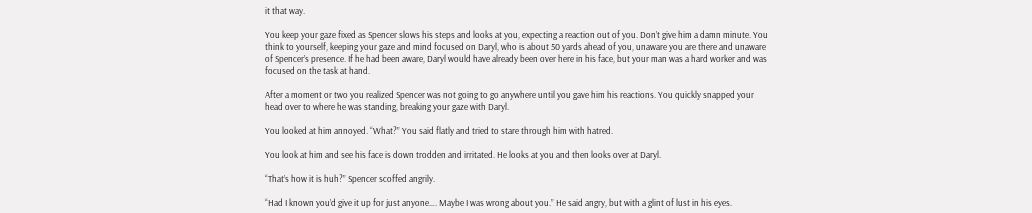it that way.

You keep your gaze fixed as Spencer slows his steps and looks at you, expecting a reaction out of you. Don’t give him a damn minute. You think to yourself, keeping your gaze and mind focused on Daryl, who is about 50 yards ahead of you, unaware you are there and unaware of Spencer’s presence. If he had been aware, Daryl would have already been over here in his face, but your man was a hard worker and was focused on the task at hand.

After a moment or two you realized Spencer was not going to go anywhere until you gave him his reactions. You quickly snapped your head over to where he was standing, breaking your gaze with Daryl.

You looked at him annoyed. “What?” You said flatly and tried to stare through him with hatred.

You look at him and see his face is down trodden and irritated. He looks at you and then looks over at Daryl.

“That’s how it is huh?” Spencer scoffed angrily.

“Had I known you’d give it up for just anyone…. Maybe I was wrong about you.” He said angry, but with a glint of lust in his eyes.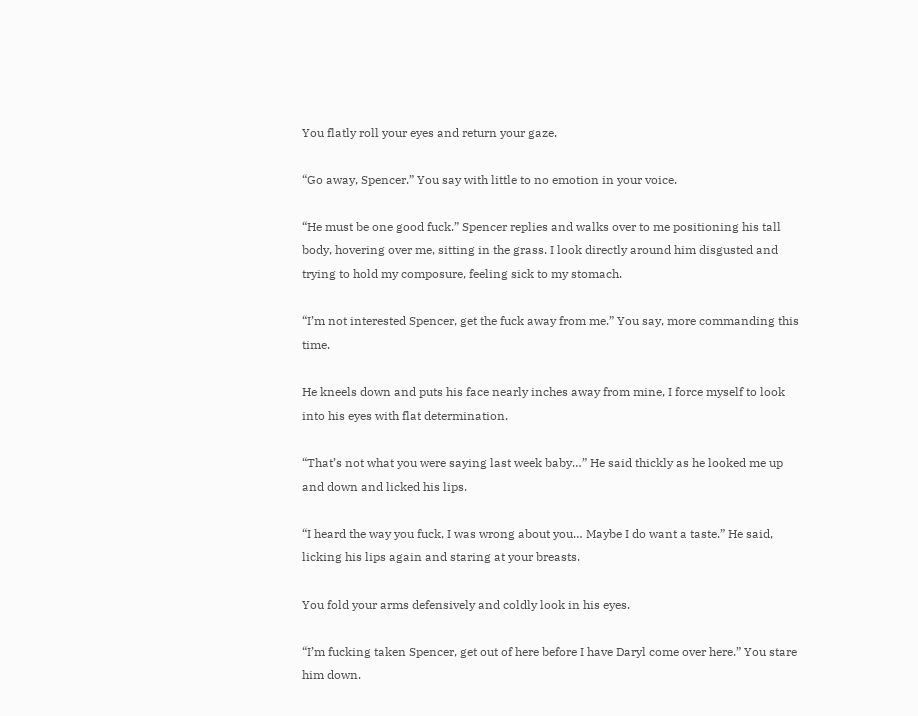You flatly roll your eyes and return your gaze.

“Go away, Spencer.” You say with little to no emotion in your voice.

“He must be one good fuck.” Spencer replies and walks over to me positioning his tall body, hovering over me, sitting in the grass. I look directly around him disgusted and trying to hold my composure, feeling sick to my stomach.

“I’m not interested Spencer, get the fuck away from me.” You say, more commanding this time.

He kneels down and puts his face nearly inches away from mine, I force myself to look into his eyes with flat determination.

“That’s not what you were saying last week baby…” He said thickly as he looked me up and down and licked his lips.

“I heard the way you fuck, I was wrong about you… Maybe I do want a taste.” He said, licking his lips again and staring at your breasts.

You fold your arms defensively and coldly look in his eyes.

“I’m fucking taken Spencer, get out of here before I have Daryl come over here.” You stare him down.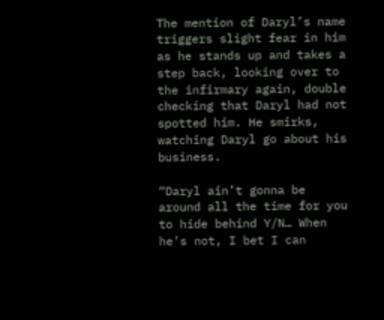The mention of Daryl’s name triggers slight fear in him as he stands up and takes a step back, looking over to the infirmary again, double checking that Daryl had not spotted him. He smirks, watching Daryl go about his business.

“Daryl ain’t gonna be around all the time for you to hide behind Y/N… When he’s not, I bet I can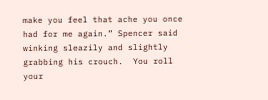make you feel that ache you once had for me again.” Spencer said winking sleazily and slightly grabbing his crouch.  You roll your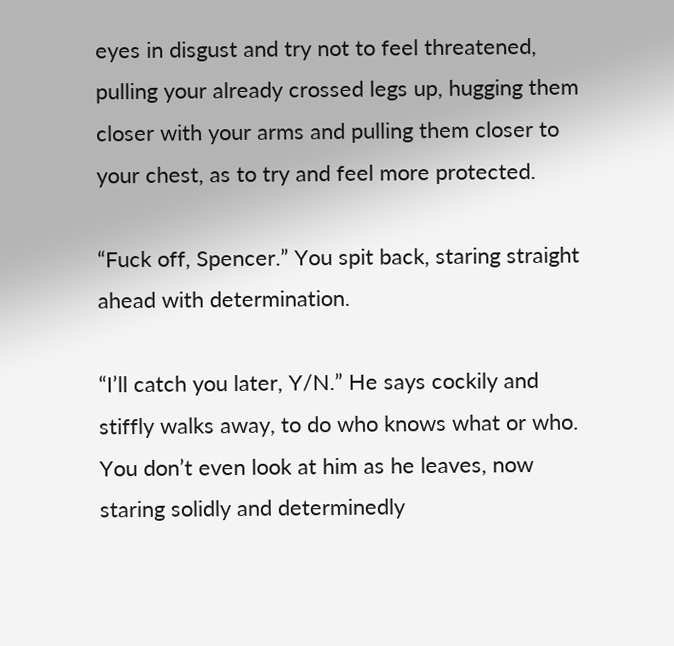eyes in disgust and try not to feel threatened, pulling your already crossed legs up, hugging them closer with your arms and pulling them closer to your chest, as to try and feel more protected.

“Fuck off, Spencer.” You spit back, staring straight ahead with determination.

“I’ll catch you later, Y/N.” He says cockily and stiffly walks away, to do who knows what or who. You don’t even look at him as he leaves, now staring solidly and determinedly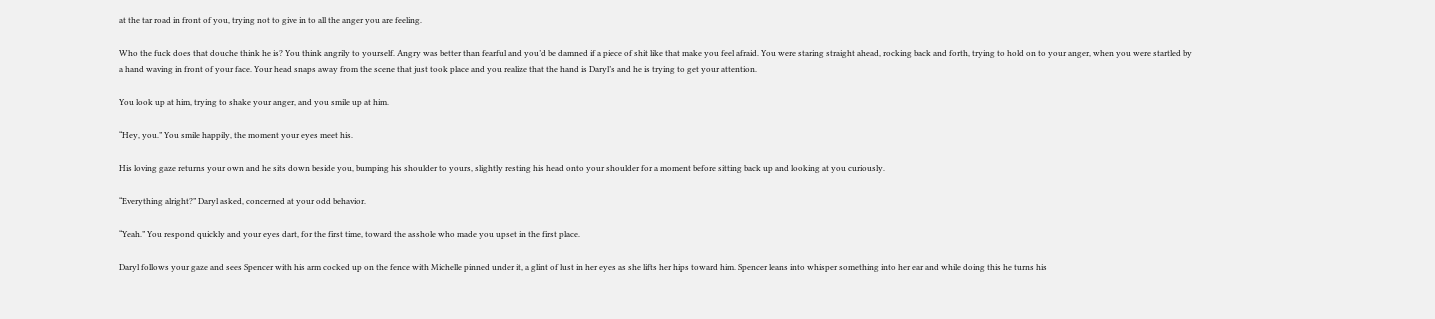at the tar road in front of you, trying not to give in to all the anger you are feeling.

Who the fuck does that douche think he is? You think angrily to yourself. Angry was better than fearful and you’d be damned if a piece of shit like that make you feel afraid. You were staring straight ahead, rocking back and forth, trying to hold on to your anger, when you were startled by a hand waving in front of your face. Your head snaps away from the scene that just took place and you realize that the hand is Daryl’s and he is trying to get your attention.

You look up at him, trying to shake your anger, and you smile up at him.

“Hey, you.” You smile happily, the moment your eyes meet his.

His loving gaze returns your own and he sits down beside you, bumping his shoulder to yours, slightly resting his head onto your shoulder for a moment before sitting back up and looking at you curiously.

“Everything alright?” Daryl asked, concerned at your odd behavior.

“Yeah.” You respond quickly and your eyes dart, for the first time, toward the asshole who made you upset in the first place.

Daryl follows your gaze and sees Spencer with his arm cocked up on the fence with Michelle pinned under it, a glint of lust in her eyes as she lifts her hips toward him. Spencer leans into whisper something into her ear and while doing this he turns his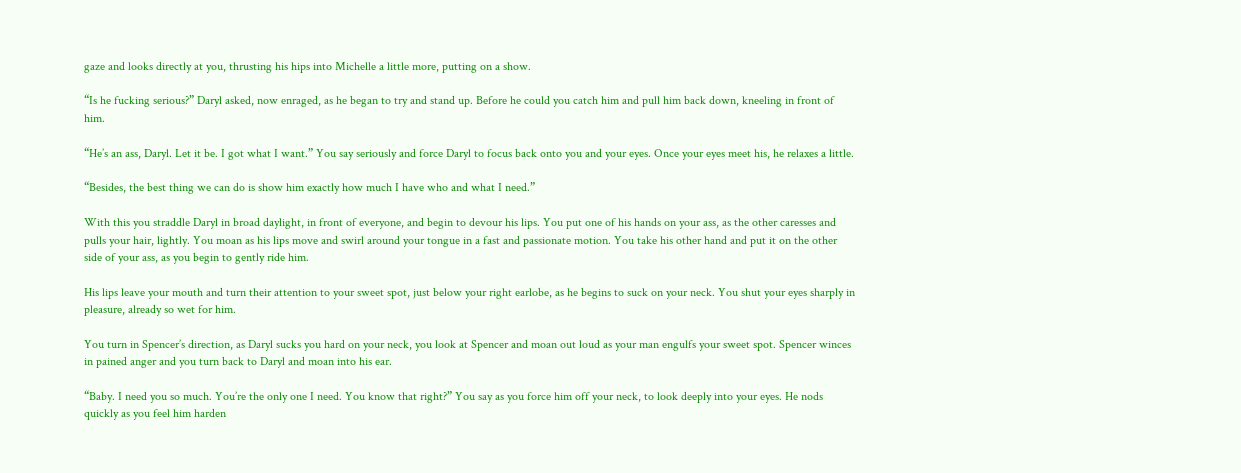gaze and looks directly at you, thrusting his hips into Michelle a little more, putting on a show.

“Is he fucking serious?” Daryl asked, now enraged, as he began to try and stand up. Before he could you catch him and pull him back down, kneeling in front of him.

“He’s an ass, Daryl. Let it be. I got what I want.” You say seriously and force Daryl to focus back onto you and your eyes. Once your eyes meet his, he relaxes a little.

“Besides, the best thing we can do is show him exactly how much I have who and what I need.”

With this you straddle Daryl in broad daylight, in front of everyone, and begin to devour his lips. You put one of his hands on your ass, as the other caresses and pulls your hair, lightly. You moan as his lips move and swirl around your tongue in a fast and passionate motion. You take his other hand and put it on the other side of your ass, as you begin to gently ride him.

His lips leave your mouth and turn their attention to your sweet spot, just below your right earlobe, as he begins to suck on your neck. You shut your eyes sharply in pleasure, already so wet for him.

You turn in Spencer’s direction, as Daryl sucks you hard on your neck, you look at Spencer and moan out loud as your man engulfs your sweet spot. Spencer winces in pained anger and you turn back to Daryl and moan into his ear.

“Baby. I need you so much. You’re the only one I need. You know that right?” You say as you force him off your neck, to look deeply into your eyes. He nods quickly as you feel him harden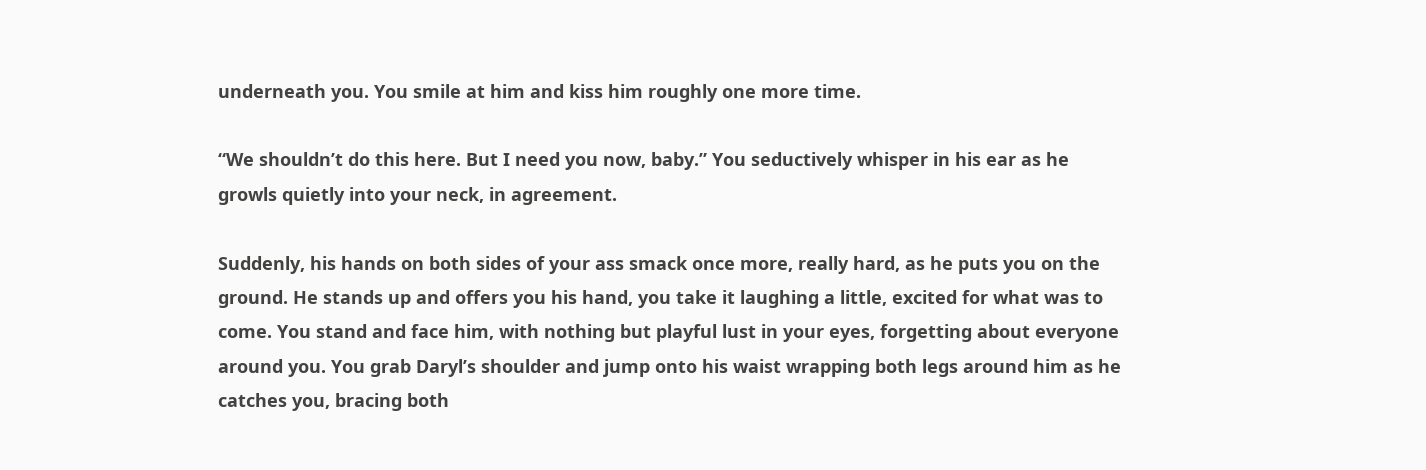underneath you. You smile at him and kiss him roughly one more time.

“We shouldn’t do this here. But I need you now, baby.” You seductively whisper in his ear as he growls quietly into your neck, in agreement.

Suddenly, his hands on both sides of your ass smack once more, really hard, as he puts you on the ground. He stands up and offers you his hand, you take it laughing a little, excited for what was to come. You stand and face him, with nothing but playful lust in your eyes, forgetting about everyone around you. You grab Daryl’s shoulder and jump onto his waist wrapping both legs around him as he catches you, bracing both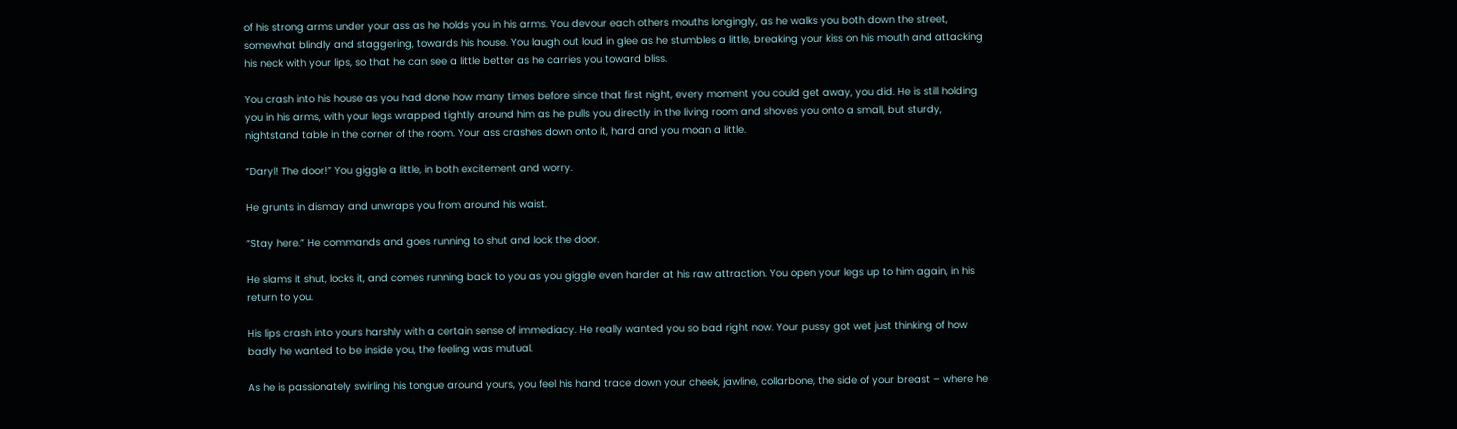of his strong arms under your ass as he holds you in his arms. You devour each others mouths longingly, as he walks you both down the street, somewhat blindly and staggering, towards his house. You laugh out loud in glee as he stumbles a little, breaking your kiss on his mouth and attacking his neck with your lips, so that he can see a little better as he carries you toward bliss.

You crash into his house as you had done how many times before since that first night, every moment you could get away, you did. He is still holding you in his arms, with your legs wrapped tightly around him as he pulls you directly in the living room and shoves you onto a small, but sturdy, nightstand table in the corner of the room. Your ass crashes down onto it, hard and you moan a little.

“Daryl! The door!” You giggle a little, in both excitement and worry.

He grunts in dismay and unwraps you from around his waist.

“Stay here.” He commands and goes running to shut and lock the door.

He slams it shut, locks it, and comes running back to you as you giggle even harder at his raw attraction. You open your legs up to him again, in his return to you.

His lips crash into yours harshly with a certain sense of immediacy. He really wanted you so bad right now. Your pussy got wet just thinking of how badly he wanted to be inside you, the feeling was mutual.

As he is passionately swirling his tongue around yours, you feel his hand trace down your cheek, jawline, collarbone, the side of your breast – where he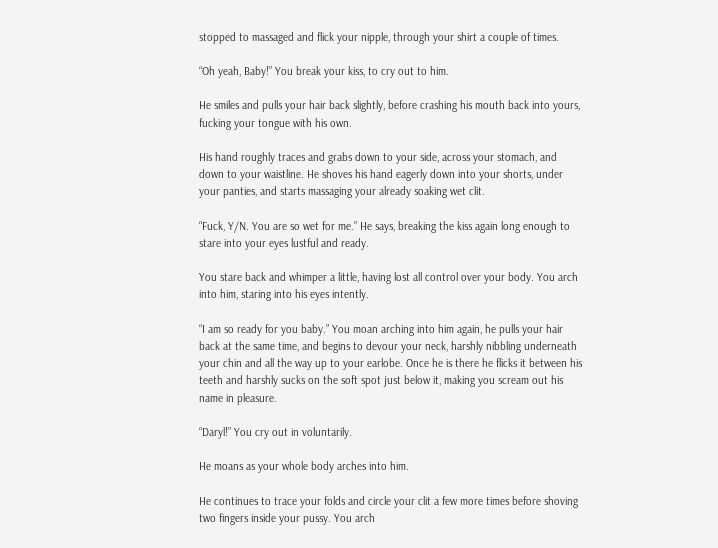stopped to massaged and flick your nipple, through your shirt a couple of times.

“Oh yeah, Baby!” You break your kiss, to cry out to him.

He smiles and pulls your hair back slightly, before crashing his mouth back into yours, fucking your tongue with his own.

His hand roughly traces and grabs down to your side, across your stomach, and down to your waistline. He shoves his hand eagerly down into your shorts, under your panties, and starts massaging your already soaking wet clit.

“Fuck, Y/N. You are so wet for me.” He says, breaking the kiss again long enough to stare into your eyes lustful and ready.

You stare back and whimper a little, having lost all control over your body. You arch into him, staring into his eyes intently.

“I am so ready for you baby.” You moan arching into him again, he pulls your hair back at the same time, and begins to devour your neck, harshly nibbling underneath your chin and all the way up to your earlobe. Once he is there he flicks it between his teeth and harshly sucks on the soft spot just below it, making you scream out his name in pleasure.

“Daryl!” You cry out in voluntarily.

He moans as your whole body arches into him.

He continues to trace your folds and circle your clit a few more times before shoving two fingers inside your pussy. You arch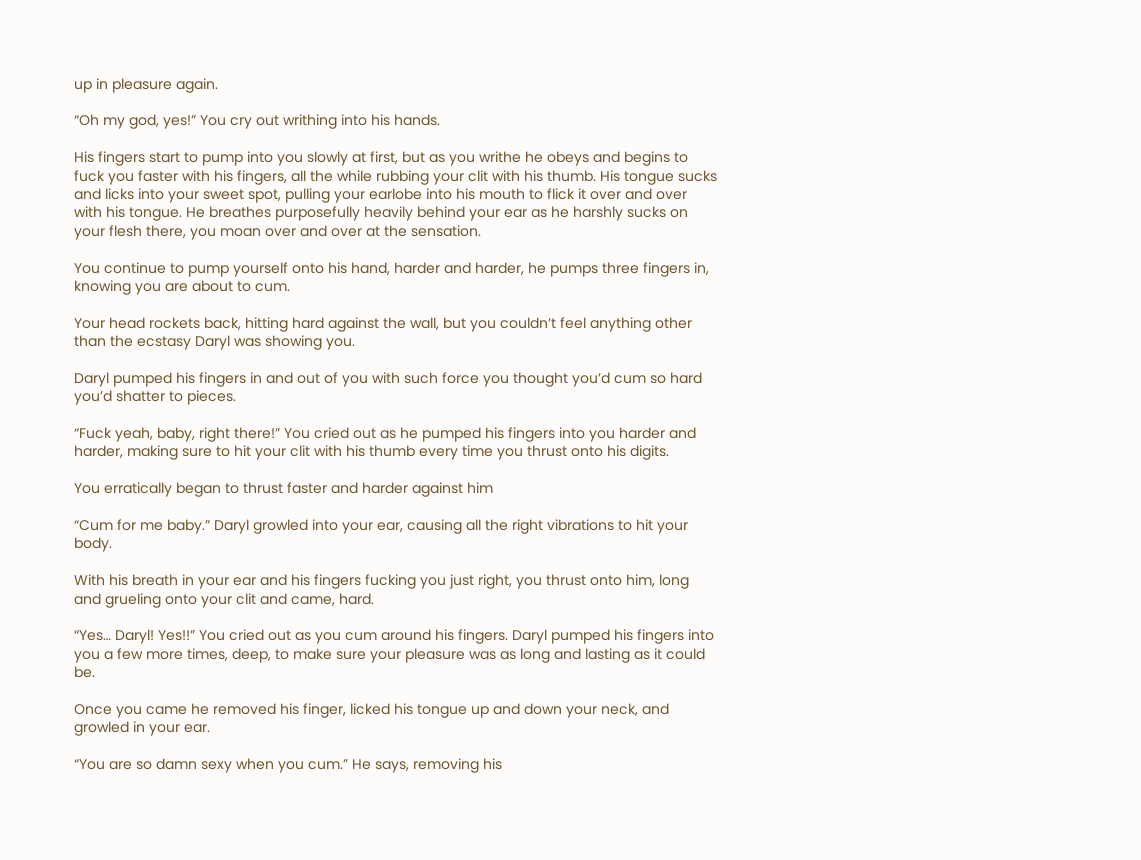up in pleasure again.

“Oh my god, yes!” You cry out writhing into his hands.

His fingers start to pump into you slowly at first, but as you writhe he obeys and begins to fuck you faster with his fingers, all the while rubbing your clit with his thumb. His tongue sucks and licks into your sweet spot, pulling your earlobe into his mouth to flick it over and over with his tongue. He breathes purposefully heavily behind your ear as he harshly sucks on your flesh there, you moan over and over at the sensation.

You continue to pump yourself onto his hand, harder and harder, he pumps three fingers in, knowing you are about to cum.

Your head rockets back, hitting hard against the wall, but you couldn’t feel anything other than the ecstasy Daryl was showing you.

Daryl pumped his fingers in and out of you with such force you thought you’d cum so hard you’d shatter to pieces.

“Fuck yeah, baby, right there!” You cried out as he pumped his fingers into you harder and harder, making sure to hit your clit with his thumb every time you thrust onto his digits.

You erratically began to thrust faster and harder against him

“Cum for me baby.” Daryl growled into your ear, causing all the right vibrations to hit your body.

With his breath in your ear and his fingers fucking you just right, you thrust onto him, long and grueling onto your clit and came, hard.

“Yes… Daryl! Yes!!” You cried out as you cum around his fingers. Daryl pumped his fingers into you a few more times, deep, to make sure your pleasure was as long and lasting as it could be.

Once you came he removed his finger, licked his tongue up and down your neck, and growled in your ear.

“You are so damn sexy when you cum.” He says, removing his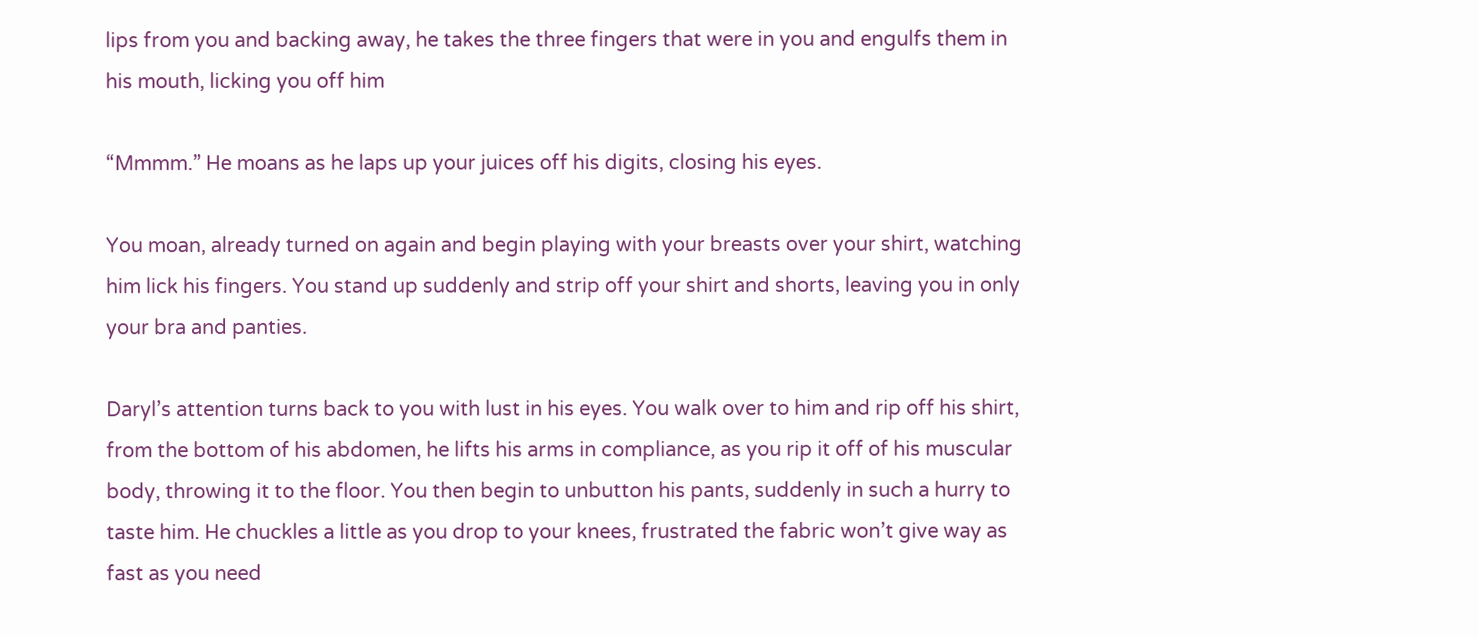lips from you and backing away, he takes the three fingers that were in you and engulfs them in his mouth, licking you off him

“Mmmm.” He moans as he laps up your juices off his digits, closing his eyes.

You moan, already turned on again and begin playing with your breasts over your shirt, watching him lick his fingers. You stand up suddenly and strip off your shirt and shorts, leaving you in only your bra and panties.

Daryl’s attention turns back to you with lust in his eyes. You walk over to him and rip off his shirt, from the bottom of his abdomen, he lifts his arms in compliance, as you rip it off of his muscular body, throwing it to the floor. You then begin to unbutton his pants, suddenly in such a hurry to taste him. He chuckles a little as you drop to your knees, frustrated the fabric won’t give way as fast as you need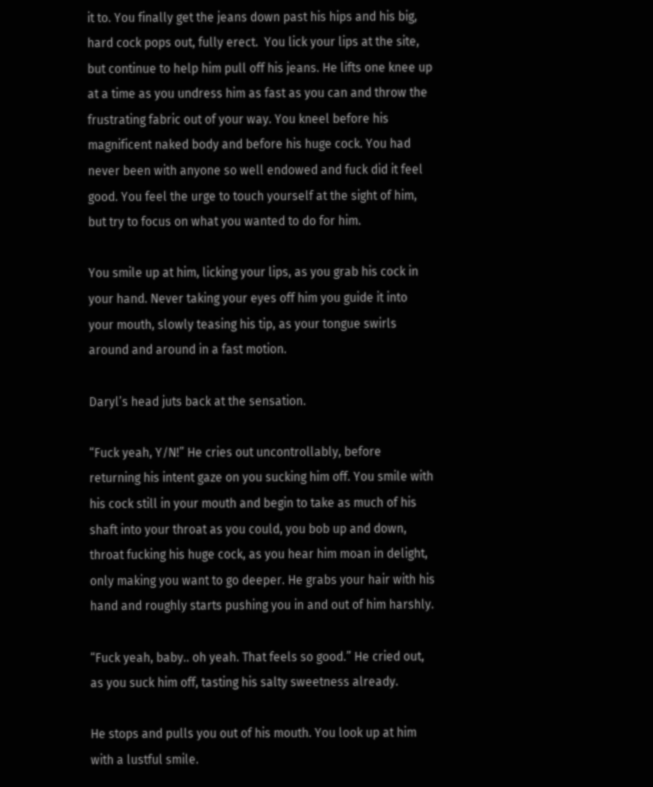it to. You finally get the jeans down past his hips and his big, hard cock pops out, fully erect.  You lick your lips at the site, but continue to help him pull off his jeans. He lifts one knee up at a time as you undress him as fast as you can and throw the frustrating fabric out of your way. You kneel before his magnificent naked body and before his huge cock. You had never been with anyone so well endowed and fuck did it feel good. You feel the urge to touch yourself at the sight of him, but try to focus on what you wanted to do for him.

You smile up at him, licking your lips, as you grab his cock in your hand. Never taking your eyes off him you guide it into your mouth, slowly teasing his tip, as your tongue swirls around and around in a fast motion.

Daryl’s head juts back at the sensation.

“Fuck yeah, Y/N!” He cries out uncontrollably, before returning his intent gaze on you sucking him off. You smile with his cock still in your mouth and begin to take as much of his shaft into your throat as you could, you bob up and down, throat fucking his huge cock, as you hear him moan in delight, only making you want to go deeper. He grabs your hair with his hand and roughly starts pushing you in and out of him harshly.

“Fuck yeah, baby.. oh yeah. That feels so good.” He cried out, as you suck him off, tasting his salty sweetness already.

He stops and pulls you out of his mouth. You look up at him with a lustful smile.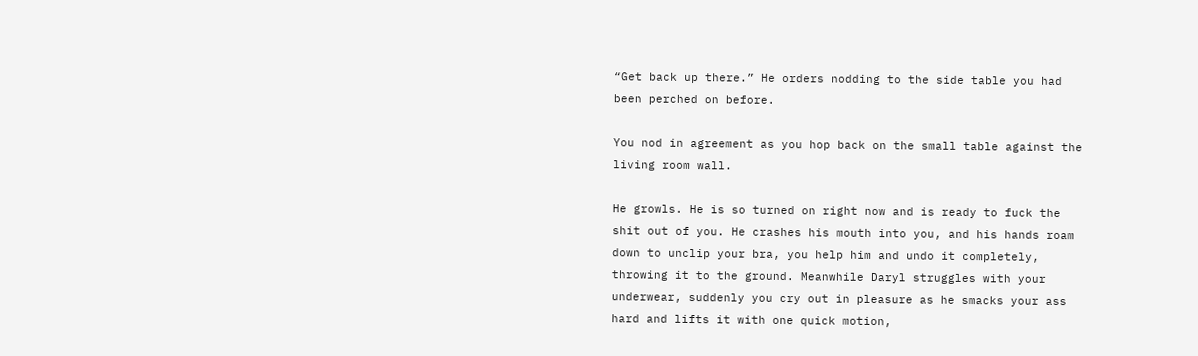“Get back up there.” He orders nodding to the side table you had been perched on before.

You nod in agreement as you hop back on the small table against the living room wall.

He growls. He is so turned on right now and is ready to fuck the shit out of you. He crashes his mouth into you, and his hands roam down to unclip your bra, you help him and undo it completely, throwing it to the ground. Meanwhile Daryl struggles with your underwear, suddenly you cry out in pleasure as he smacks your ass hard and lifts it with one quick motion,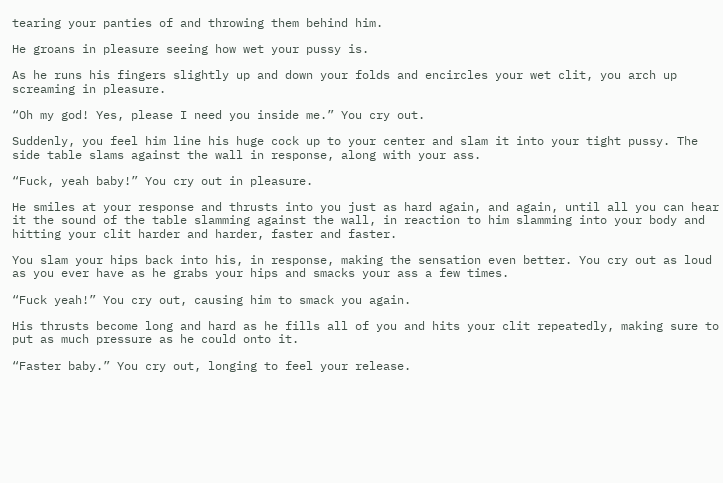tearing your panties of and throwing them behind him.

He groans in pleasure seeing how wet your pussy is.

As he runs his fingers slightly up and down your folds and encircles your wet clit, you arch up screaming in pleasure.

“Oh my god! Yes, please I need you inside me.” You cry out.

Suddenly, you feel him line his huge cock up to your center and slam it into your tight pussy. The side table slams against the wall in response, along with your ass.

“Fuck, yeah baby!” You cry out in pleasure.

He smiles at your response and thrusts into you just as hard again, and again, until all you can hear it the sound of the table slamming against the wall, in reaction to him slamming into your body and hitting your clit harder and harder, faster and faster.

You slam your hips back into his, in response, making the sensation even better. You cry out as loud as you ever have as he grabs your hips and smacks your ass a few times.

“Fuck yeah!” You cry out, causing him to smack you again.

His thrusts become long and hard as he fills all of you and hits your clit repeatedly, making sure to put as much pressure as he could onto it.

“Faster baby.” You cry out, longing to feel your release.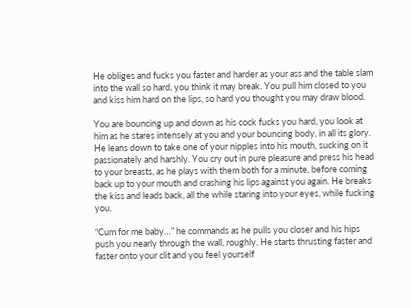He obliges and fucks you faster and harder as your ass and the table slam into the wall so hard, you think it may break. You pull him closed to you and kiss him hard on the lips, so hard you thought you may draw blood.

You are bouncing up and down as his cock fucks you hard, you look at him as he stares intensely at you and your bouncing body, in all its glory. He leans down to take one of your nipples into his mouth, sucking on it passionately and harshly. You cry out in pure pleasure and press his head to your breasts, as he plays with them both for a minute, before coming back up to your mouth and crashing his lips against you again. He breaks the kiss and leads back, all the while staring into your eyes, while fucking you.

“Cum for me baby…” he commands as he pulls you closer and his hips push you nearly through the wall, roughly. He starts thrusting faster and faster onto your clit and you feel yourself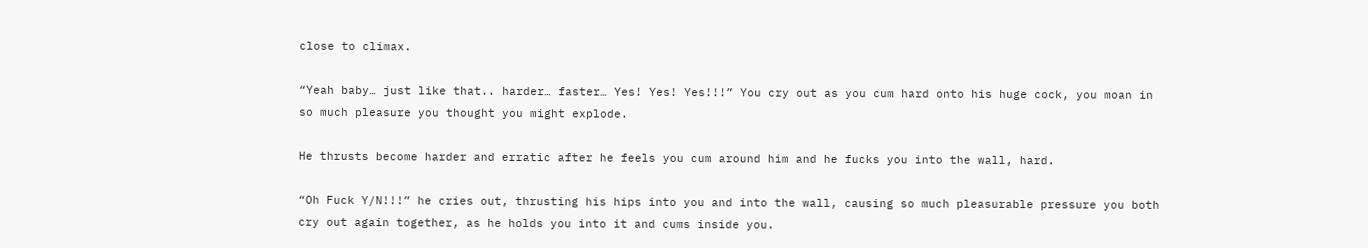close to climax.

“Yeah baby… just like that.. harder… faster… Yes! Yes! Yes!!!” You cry out as you cum hard onto his huge cock, you moan in so much pleasure you thought you might explode.

He thrusts become harder and erratic after he feels you cum around him and he fucks you into the wall, hard.

“Oh Fuck Y/N!!!” he cries out, thrusting his hips into you and into the wall, causing so much pleasurable pressure you both cry out again together, as he holds you into it and cums inside you.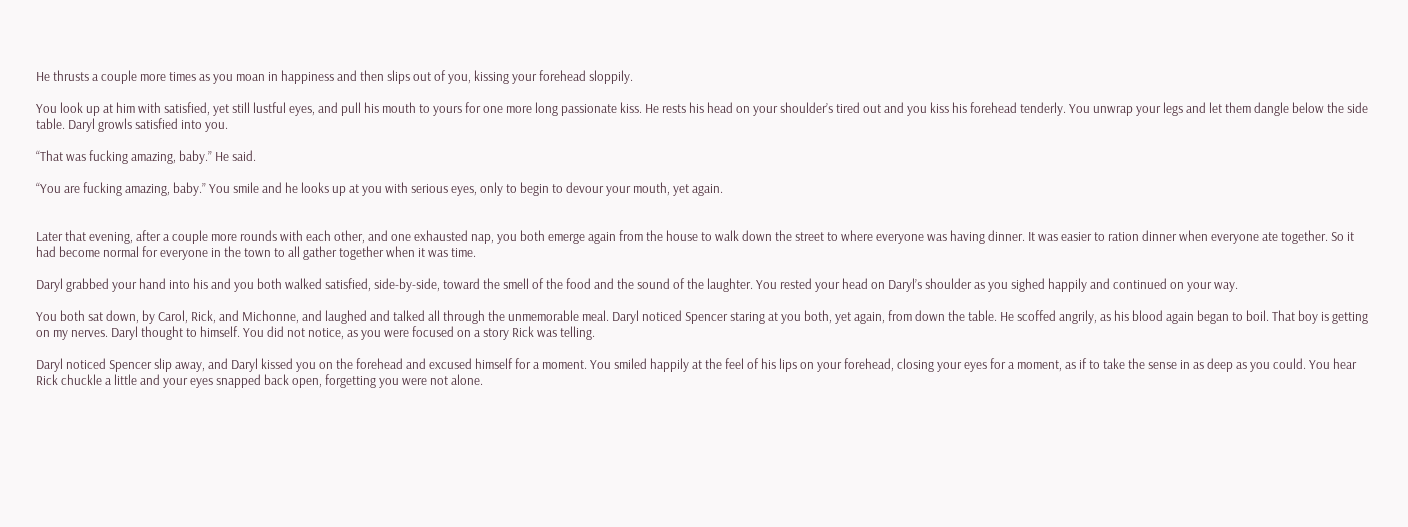He thrusts a couple more times as you moan in happiness and then slips out of you, kissing your forehead sloppily.

You look up at him with satisfied, yet still lustful eyes, and pull his mouth to yours for one more long passionate kiss. He rests his head on your shoulder’s tired out and you kiss his forehead tenderly. You unwrap your legs and let them dangle below the side table. Daryl growls satisfied into you.

“That was fucking amazing, baby.” He said.

“You are fucking amazing, baby.” You smile and he looks up at you with serious eyes, only to begin to devour your mouth, yet again.


Later that evening, after a couple more rounds with each other, and one exhausted nap, you both emerge again from the house to walk down the street to where everyone was having dinner. It was easier to ration dinner when everyone ate together. So it had become normal for everyone in the town to all gather together when it was time.

Daryl grabbed your hand into his and you both walked satisfied, side-by-side, toward the smell of the food and the sound of the laughter. You rested your head on Daryl’s shoulder as you sighed happily and continued on your way.

You both sat down, by Carol, Rick, and Michonne, and laughed and talked all through the unmemorable meal. Daryl noticed Spencer staring at you both, yet again, from down the table. He scoffed angrily, as his blood again began to boil. That boy is getting on my nerves. Daryl thought to himself. You did not notice, as you were focused on a story Rick was telling.

Daryl noticed Spencer slip away, and Daryl kissed you on the forehead and excused himself for a moment. You smiled happily at the feel of his lips on your forehead, closing your eyes for a moment, as if to take the sense in as deep as you could. You hear Rick chuckle a little and your eyes snapped back open, forgetting you were not alone.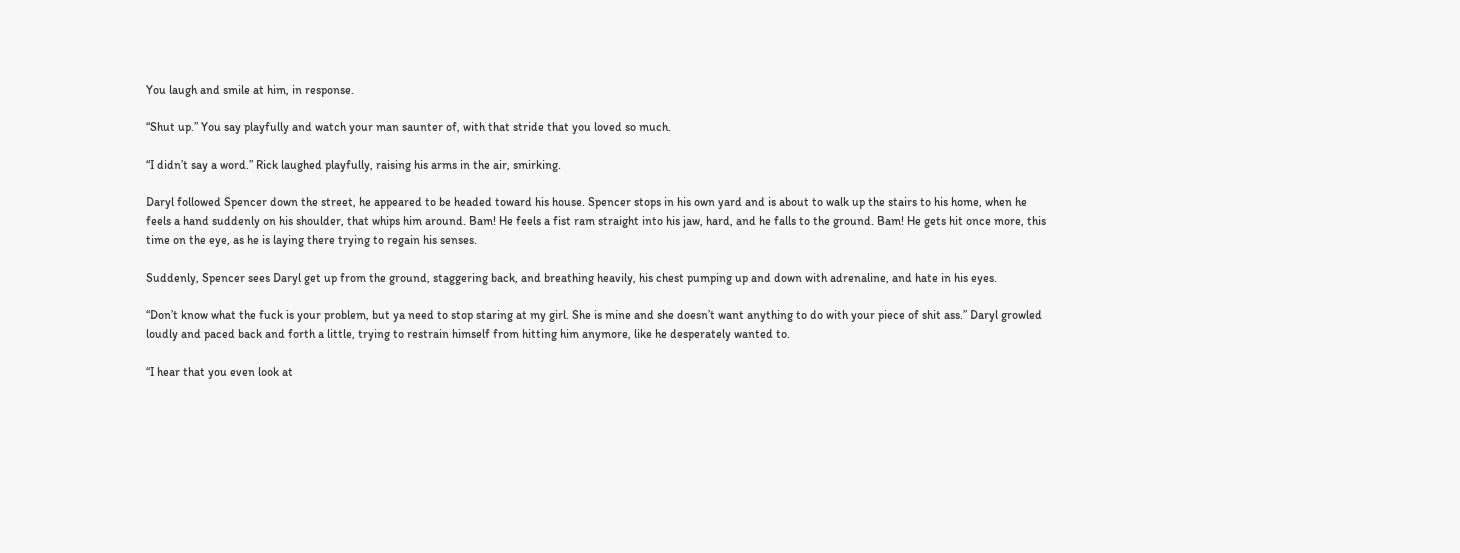You laugh and smile at him, in response.

“Shut up.” You say playfully and watch your man saunter of, with that stride that you loved so much.

“I didn’t say a word.” Rick laughed playfully, raising his arms in the air, smirking.

Daryl followed Spencer down the street, he appeared to be headed toward his house. Spencer stops in his own yard and is about to walk up the stairs to his home, when he feels a hand suddenly on his shoulder, that whips him around. Bam! He feels a fist ram straight into his jaw, hard, and he falls to the ground. Bam! He gets hit once more, this time on the eye, as he is laying there trying to regain his senses.

Suddenly, Spencer sees Daryl get up from the ground, staggering back, and breathing heavily, his chest pumping up and down with adrenaline, and hate in his eyes.

“Don’t know what the fuck is your problem, but ya need to stop staring at my girl. She is mine and she doesn’t want anything to do with your piece of shit ass.” Daryl growled loudly and paced back and forth a little, trying to restrain himself from hitting him anymore, like he desperately wanted to.

“I hear that you even look at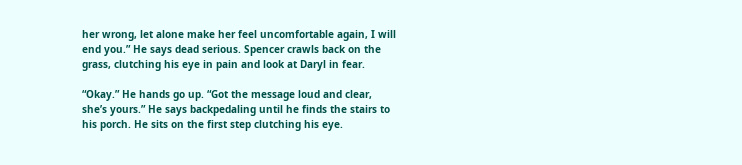her wrong, let alone make her feel uncomfortable again, I will end you.” He says dead serious. Spencer crawls back on the grass, clutching his eye in pain and look at Daryl in fear.

“Okay.” He hands go up. “Got the message loud and clear, she’s yours.” He says backpedaling until he finds the stairs to his porch. He sits on the first step clutching his eye.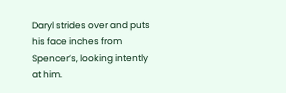Daryl strides over and puts his face inches from Spencer’s, looking intently at him.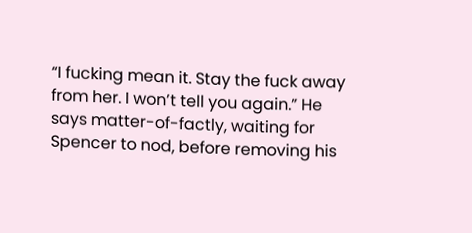“I fucking mean it. Stay the fuck away from her. I won’t tell you again.” He says matter-of-factly, waiting for Spencer to nod, before removing his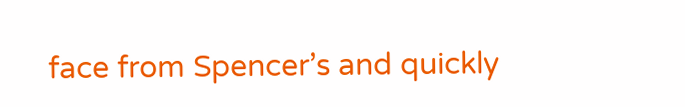face from Spencer’s and quickly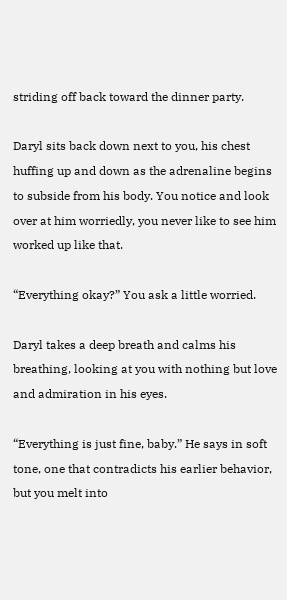striding off back toward the dinner party.

Daryl sits back down next to you, his chest huffing up and down as the adrenaline begins to subside from his body. You notice and look over at him worriedly, you never like to see him worked up like that.

“Everything okay?” You ask a little worried.

Daryl takes a deep breath and calms his breathing, looking at you with nothing but love and admiration in his eyes.

“Everything is just fine, baby.” He says in soft tone, one that contradicts his earlier behavior, but you melt into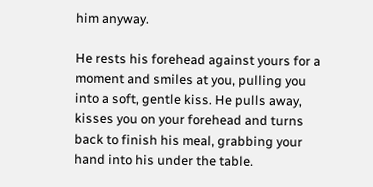him anyway.

He rests his forehead against yours for a moment and smiles at you, pulling you into a soft, gentle kiss. He pulls away, kisses you on your forehead and turns back to finish his meal, grabbing your hand into his under the table.